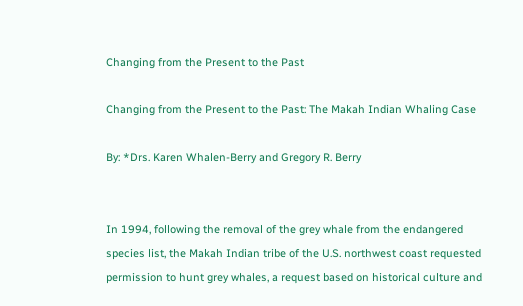Changing from the Present to the Past

Changing from the Present to the Past: The Makah Indian Whaling Case

By: *Drs. Karen Whalen-Berry and Gregory R. Berry


In 1994, following the removal of the grey whale from the endangered species list, the Makah Indian tribe of the U.S. northwest coast requested permission to hunt grey whales, a request based on historical culture and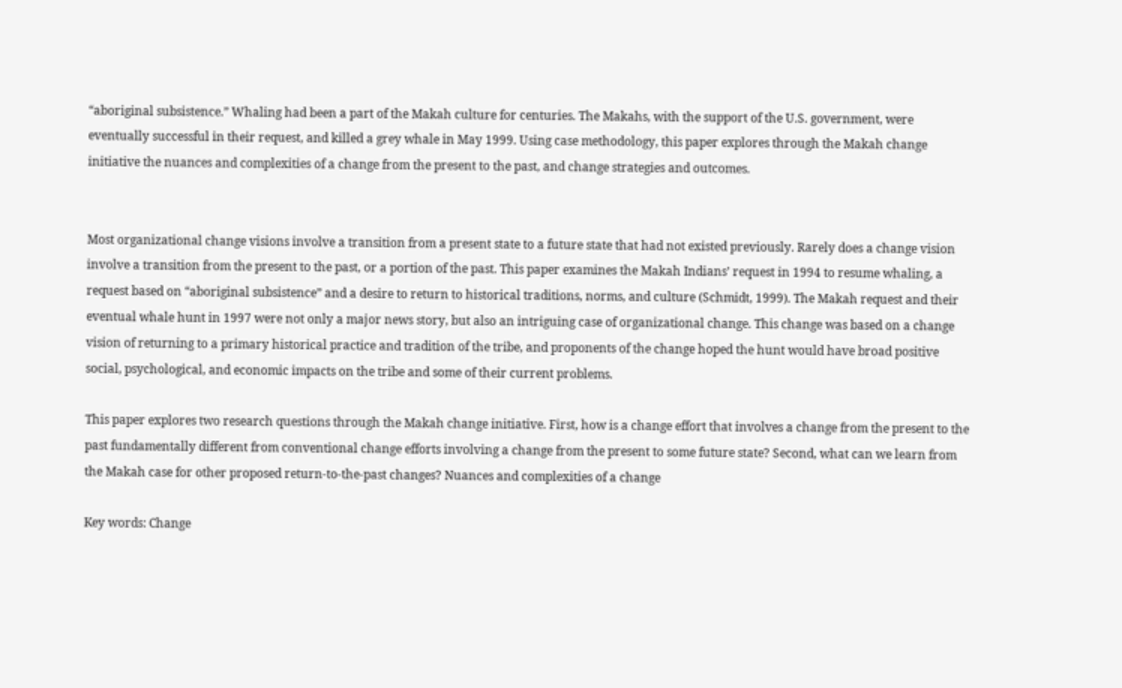“aboriginal subsistence.” Whaling had been a part of the Makah culture for centuries. The Makahs, with the support of the U.S. government, were eventually successful in their request, and killed a grey whale in May 1999. Using case methodology, this paper explores through the Makah change initiative the nuances and complexities of a change from the present to the past, and change strategies and outcomes.


Most organizational change visions involve a transition from a present state to a future state that had not existed previously. Rarely does a change vision involve a transition from the present to the past, or a portion of the past. This paper examines the Makah Indians’ request in 1994 to resume whaling, a request based on “aboriginal subsistence” and a desire to return to historical traditions, norms, and culture (Schmidt, 1999). The Makah request and their eventual whale hunt in 1997 were not only a major news story, but also an intriguing case of organizational change. This change was based on a change vision of returning to a primary historical practice and tradition of the tribe, and proponents of the change hoped the hunt would have broad positive social, psychological, and economic impacts on the tribe and some of their current problems.

This paper explores two research questions through the Makah change initiative. First, how is a change effort that involves a change from the present to the past fundamentally different from conventional change efforts involving a change from the present to some future state? Second, what can we learn from the Makah case for other proposed return-to-the-past changes? Nuances and complexities of a change

Key words: Change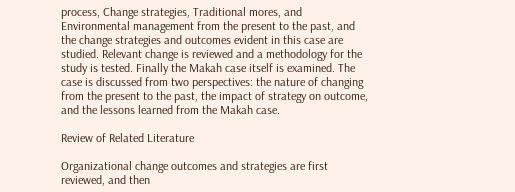process, Change strategies, Traditional mores, and Environmental management from the present to the past, and the change strategies and outcomes evident in this case are studied. Relevant change is reviewed and a methodology for the study is tested. Finally the Makah case itself is examined. The case is discussed from two perspectives: the nature of changing from the present to the past, the impact of strategy on outcome, and the lessons learned from the Makah case.

Review of Related Literature

Organizational change outcomes and strategies are first reviewed, and then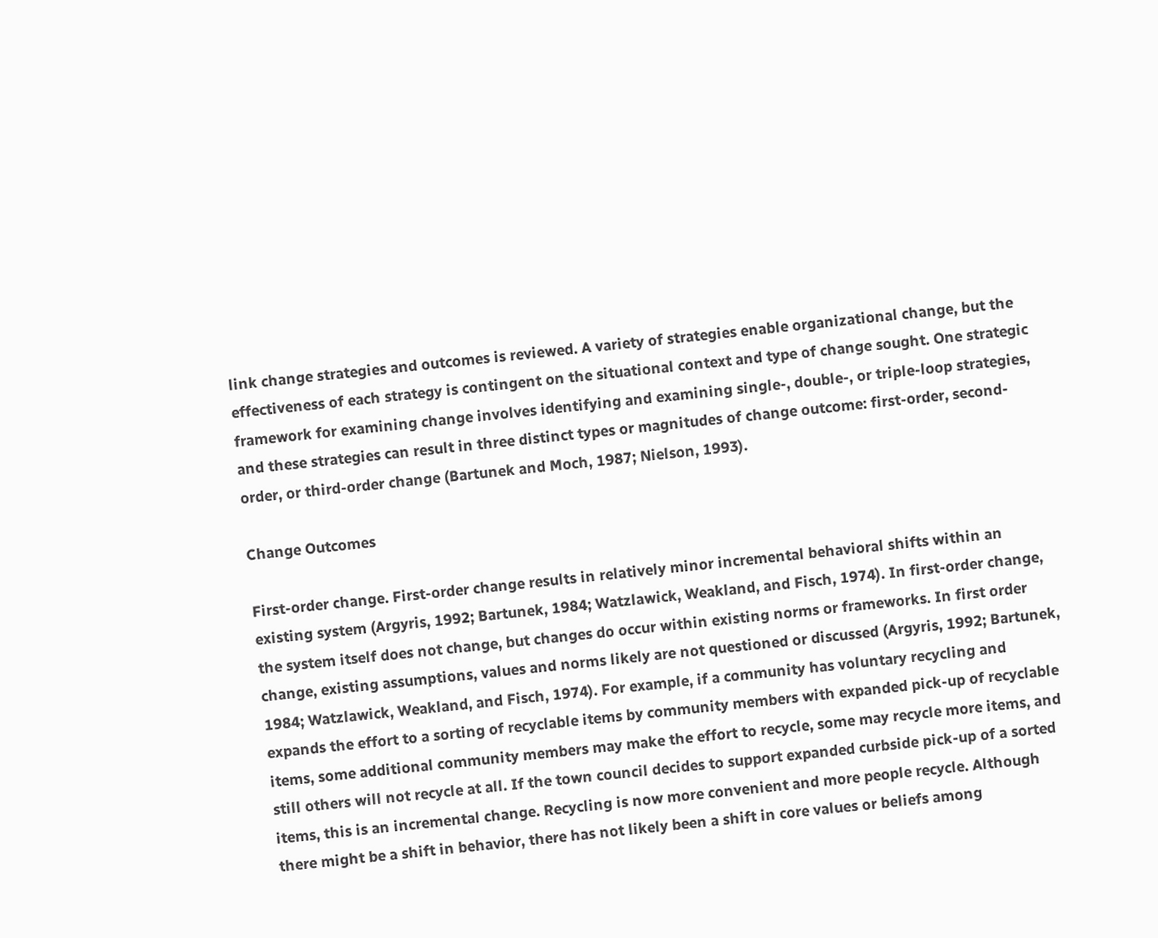link change strategies and outcomes is reviewed. A variety of strategies enable organizational change, but the effectiveness of each strategy is contingent on the situational context and type of change sought. One strategic framework for examining change involves identifying and examining single-, double-, or triple-loop strategies, and these strategies can result in three distinct types or magnitudes of change outcome: first-order, second-order, or third-order change (Bartunek and Moch, 1987; Nielson, 1993).

Change Outcomes

First-order change. First-order change results in relatively minor incremental behavioral shifts within an existing system (Argyris, 1992; Bartunek, 1984; Watzlawick, Weakland, and Fisch, 1974). In first-order change, the system itself does not change, but changes do occur within existing norms or frameworks. In first order change, existing assumptions, values and norms likely are not questioned or discussed (Argyris, 1992; Bartunek, 1984; Watzlawick, Weakland, and Fisch, 1974). For example, if a community has voluntary recycling and expands the effort to a sorting of recyclable items by community members with expanded pick-up of recyclable items, some additional community members may make the effort to recycle, some may recycle more items, and still others will not recycle at all. If the town council decides to support expanded curbside pick-up of a sorted items, this is an incremental change. Recycling is now more convenient and more people recycle. Although there might be a shift in behavior, there has not likely been a shift in core values or beliefs among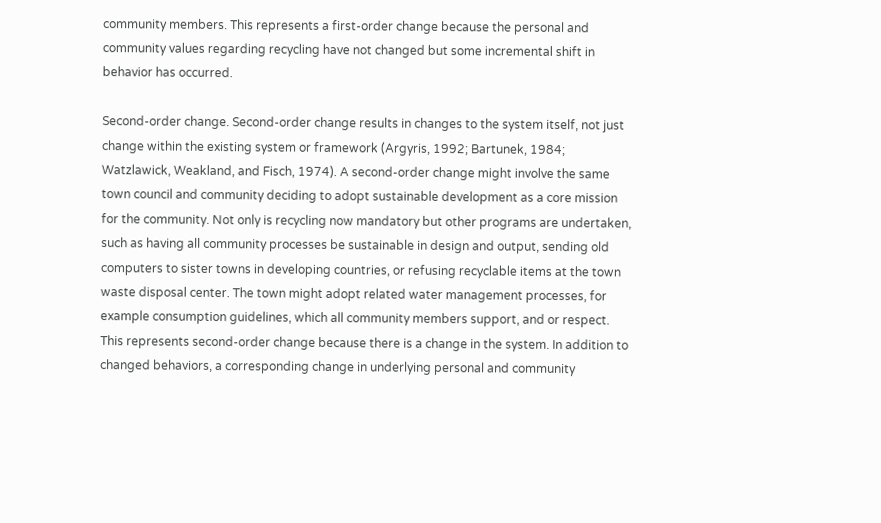community members. This represents a first-order change because the personal and community values regarding recycling have not changed but some incremental shift in behavior has occurred.

Second-order change. Second-order change results in changes to the system itself, not just change within the existing system or framework (Argyris, 1992; Bartunek, 1984; Watzlawick, Weakland, and Fisch, 1974). A second-order change might involve the same town council and community deciding to adopt sustainable development as a core mission for the community. Not only is recycling now mandatory but other programs are undertaken, such as having all community processes be sustainable in design and output, sending old computers to sister towns in developing countries, or refusing recyclable items at the town waste disposal center. The town might adopt related water management processes, for example consumption guidelines, which all community members support, and or respect. This represents second-order change because there is a change in the system. In addition to changed behaviors, a corresponding change in underlying personal and community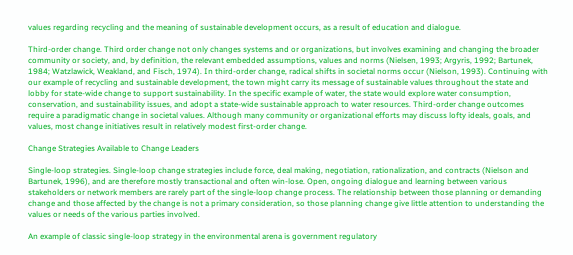values regarding recycling and the meaning of sustainable development occurs, as a result of education and dialogue.

Third-order change. Third order change not only changes systems and or organizations, but involves examining and changing the broader community or society, and, by definition, the relevant embedded assumptions, values and norms (Nielsen, 1993; Argyris, 1992; Bartunek, 1984; Watzlawick, Weakland, and Fisch, 1974). In third-order change, radical shifts in societal norms occur (Nielson, 1993). Continuing with our example of recycling and sustainable development, the town might carry its message of sustainable values throughout the state and lobby for state-wide change to support sustainability. In the specific example of water, the state would explore water consumption, conservation, and sustainability issues, and adopt a state-wide sustainable approach to water resources. Third-order change outcomes require a paradigmatic change in societal values. Although many community or organizational efforts may discuss lofty ideals, goals, and values, most change initiatives result in relatively modest first-order change.

Change Strategies Available to Change Leaders

Single-loop strategies. Single-loop change strategies include force, deal making, negotiation, rationalization, and contracts (Nielson and Bartunek, 1996), and are therefore mostly transactional and often win-lose. Open, ongoing dialogue and learning between various stakeholders or network members are rarely part of the single-loop change process. The relationship between those planning or demanding change and those affected by the change is not a primary consideration, so those planning change give little attention to understanding the values or needs of the various parties involved.

An example of classic single-loop strategy in the environmental arena is government regulatory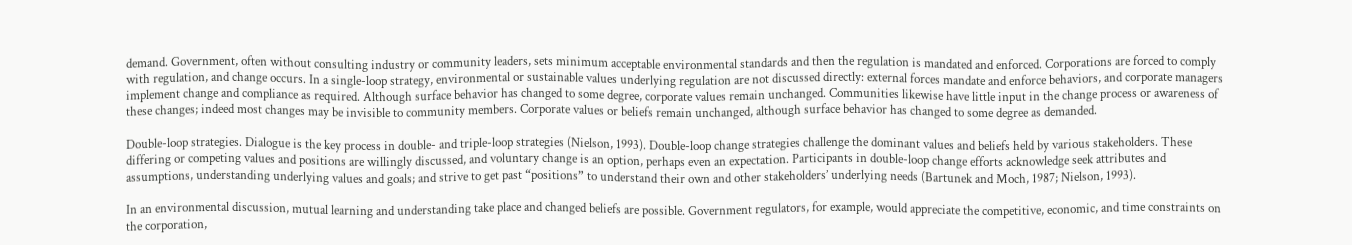demand. Government, often without consulting industry or community leaders, sets minimum acceptable environmental standards and then the regulation is mandated and enforced. Corporations are forced to comply with regulation, and change occurs. In a single-loop strategy, environmental or sustainable values underlying regulation are not discussed directly: external forces mandate and enforce behaviors, and corporate managers implement change and compliance as required. Although surface behavior has changed to some degree, corporate values remain unchanged. Communities likewise have little input in the change process or awareness of these changes; indeed most changes may be invisible to community members. Corporate values or beliefs remain unchanged, although surface behavior has changed to some degree as demanded.

Double-loop strategies. Dialogue is the key process in double- and triple-loop strategies (Nielson, 1993). Double-loop change strategies challenge the dominant values and beliefs held by various stakeholders. These differing or competing values and positions are willingly discussed, and voluntary change is an option, perhaps even an expectation. Participants in double-loop change efforts acknowledge seek attributes and assumptions, understanding underlying values and goals; and strive to get past “positions” to understand their own and other stakeholders’ underlying needs (Bartunek and Moch, 1987; Nielson, 1993).

In an environmental discussion, mutual learning and understanding take place and changed beliefs are possible. Government regulators, for example, would appreciate the competitive, economic, and time constraints on the corporation,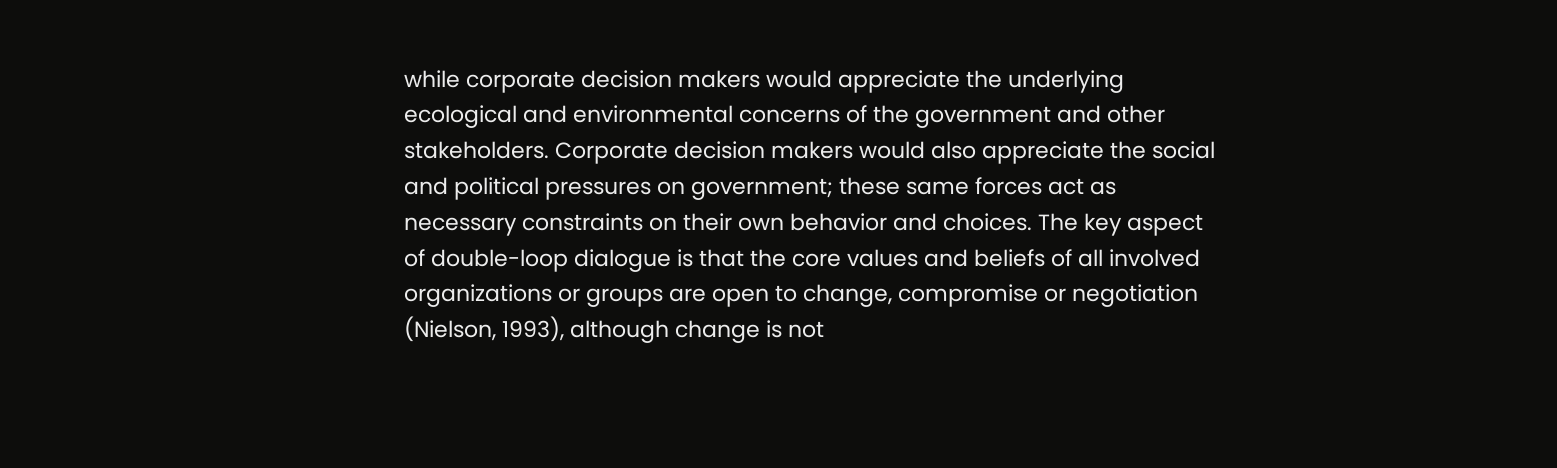while corporate decision makers would appreciate the underlying ecological and environmental concerns of the government and other stakeholders. Corporate decision makers would also appreciate the social and political pressures on government; these same forces act as necessary constraints on their own behavior and choices. The key aspect of double-loop dialogue is that the core values and beliefs of all involved organizations or groups are open to change, compromise or negotiation (Nielson, 1993), although change is not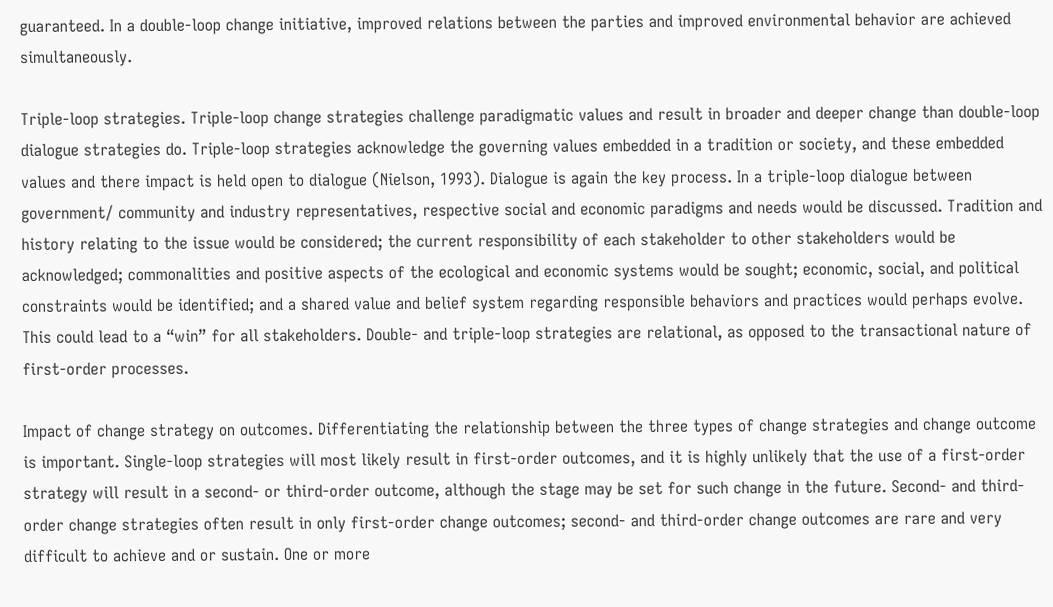guaranteed. In a double-loop change initiative, improved relations between the parties and improved environmental behavior are achieved simultaneously.

Triple-loop strategies. Triple-loop change strategies challenge paradigmatic values and result in broader and deeper change than double-loop dialogue strategies do. Triple-loop strategies acknowledge the governing values embedded in a tradition or society, and these embedded values and there impact is held open to dialogue (Nielson, 1993). Dialogue is again the key process. In a triple-loop dialogue between government/ community and industry representatives, respective social and economic paradigms and needs would be discussed. Tradition and history relating to the issue would be considered; the current responsibility of each stakeholder to other stakeholders would be acknowledged; commonalities and positive aspects of the ecological and economic systems would be sought; economic, social, and political constraints would be identified; and a shared value and belief system regarding responsible behaviors and practices would perhaps evolve. This could lead to a “win” for all stakeholders. Double- and triple-loop strategies are relational, as opposed to the transactional nature of first-order processes.

Impact of change strategy on outcomes. Differentiating the relationship between the three types of change strategies and change outcome is important. Single-loop strategies will most likely result in first-order outcomes, and it is highly unlikely that the use of a first-order strategy will result in a second- or third-order outcome, although the stage may be set for such change in the future. Second- and third-order change strategies often result in only first-order change outcomes; second- and third-order change outcomes are rare and very difficult to achieve and or sustain. One or more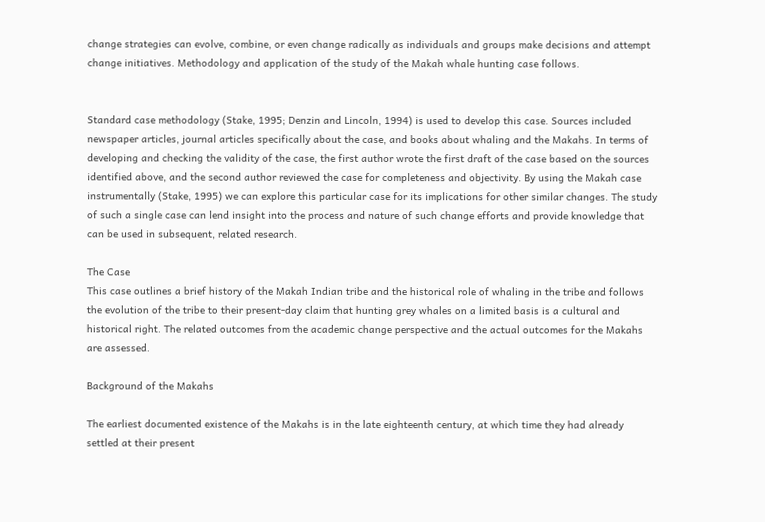change strategies can evolve, combine, or even change radically as individuals and groups make decisions and attempt change initiatives. Methodology and application of the study of the Makah whale hunting case follows.


Standard case methodology (Stake, 1995; Denzin and Lincoln, 1994) is used to develop this case. Sources included newspaper articles, journal articles specifically about the case, and books about whaling and the Makahs. In terms of developing and checking the validity of the case, the first author wrote the first draft of the case based on the sources identified above, and the second author reviewed the case for completeness and objectivity. By using the Makah case instrumentally (Stake, 1995) we can explore this particular case for its implications for other similar changes. The study of such a single case can lend insight into the process and nature of such change efforts and provide knowledge that can be used in subsequent, related research.

The Case
This case outlines a brief history of the Makah Indian tribe and the historical role of whaling in the tribe and follows the evolution of the tribe to their present-day claim that hunting grey whales on a limited basis is a cultural and historical right. The related outcomes from the academic change perspective and the actual outcomes for the Makahs are assessed.

Background of the Makahs

The earliest documented existence of the Makahs is in the late eighteenth century, at which time they had already settled at their present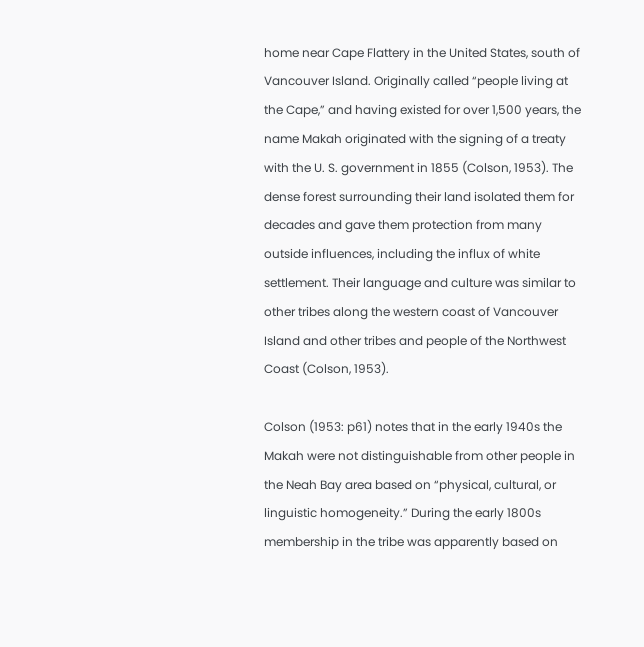home near Cape Flattery in the United States, south of Vancouver Island. Originally called “people living at the Cape,” and having existed for over 1,500 years, the name Makah originated with the signing of a treaty with the U. S. government in 1855 (Colson, 1953). The dense forest surrounding their land isolated them for decades and gave them protection from many outside influences, including the influx of white settlement. Their language and culture was similar to other tribes along the western coast of Vancouver Island and other tribes and people of the Northwest Coast (Colson, 1953).

Colson (1953: p61) notes that in the early 1940s the Makah were not distinguishable from other people in the Neah Bay area based on “physical, cultural, or linguistic homogeneity.” During the early 1800s membership in the tribe was apparently based on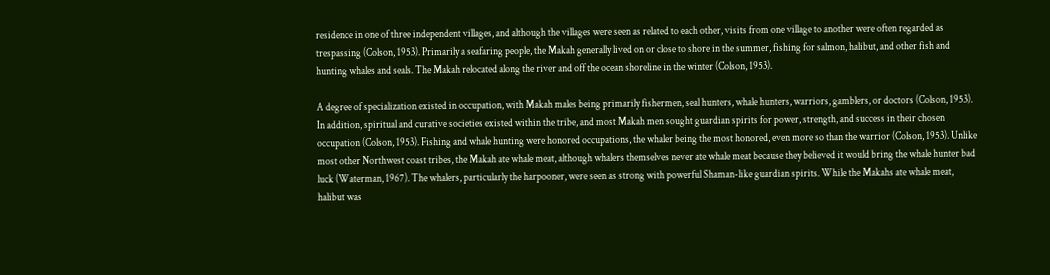residence in one of three independent villages, and although the villages were seen as related to each other, visits from one village to another were often regarded as trespassing (Colson, 1953). Primarily a seafaring people, the Makah generally lived on or close to shore in the summer, fishing for salmon, halibut, and other fish and hunting whales and seals. The Makah relocated along the river and off the ocean shoreline in the winter (Colson, 1953).

A degree of specialization existed in occupation, with Makah males being primarily fishermen, seal hunters, whale hunters, warriors, gamblers, or doctors (Colson, 1953). In addition, spiritual and curative societies existed within the tribe, and most Makah men sought guardian spirits for power, strength, and success in their chosen occupation (Colson, 1953). Fishing and whale hunting were honored occupations, the whaler being the most honored, even more so than the warrior (Colson, 1953). Unlike most other Northwest coast tribes, the Makah ate whale meat, although whalers themselves never ate whale meat because they believed it would bring the whale hunter bad luck (Waterman, 1967). The whalers, particularly the harpooner, were seen as strong with powerful Shaman-like guardian spirits. While the Makahs ate whale meat, halibut was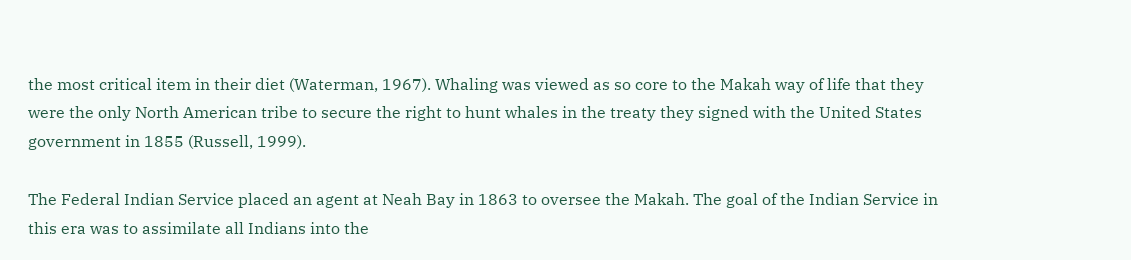the most critical item in their diet (Waterman, 1967). Whaling was viewed as so core to the Makah way of life that they were the only North American tribe to secure the right to hunt whales in the treaty they signed with the United States government in 1855 (Russell, 1999).

The Federal Indian Service placed an agent at Neah Bay in 1863 to oversee the Makah. The goal of the Indian Service in this era was to assimilate all Indians into the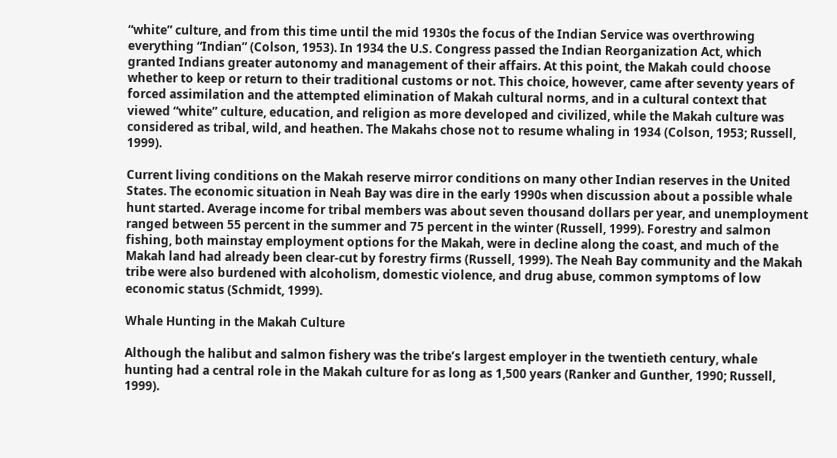“white” culture, and from this time until the mid 1930s the focus of the Indian Service was overthrowing everything “Indian” (Colson, 1953). In 1934 the U.S. Congress passed the Indian Reorganization Act, which granted Indians greater autonomy and management of their affairs. At this point, the Makah could choose whether to keep or return to their traditional customs or not. This choice, however, came after seventy years of forced assimilation and the attempted elimination of Makah cultural norms, and in a cultural context that viewed “white” culture, education, and religion as more developed and civilized, while the Makah culture was considered as tribal, wild, and heathen. The Makahs chose not to resume whaling in 1934 (Colson, 1953; Russell, 1999).

Current living conditions on the Makah reserve mirror conditions on many other Indian reserves in the United States. The economic situation in Neah Bay was dire in the early 1990s when discussion about a possible whale hunt started. Average income for tribal members was about seven thousand dollars per year, and unemployment ranged between 55 percent in the summer and 75 percent in the winter (Russell, 1999). Forestry and salmon fishing, both mainstay employment options for the Makah, were in decline along the coast, and much of the Makah land had already been clear-cut by forestry firms (Russell, 1999). The Neah Bay community and the Makah tribe were also burdened with alcoholism, domestic violence, and drug abuse, common symptoms of low economic status (Schmidt, 1999).

Whale Hunting in the Makah Culture

Although the halibut and salmon fishery was the tribe’s largest employer in the twentieth century, whale hunting had a central role in the Makah culture for as long as 1,500 years (Ranker and Gunther, 1990; Russell, 1999).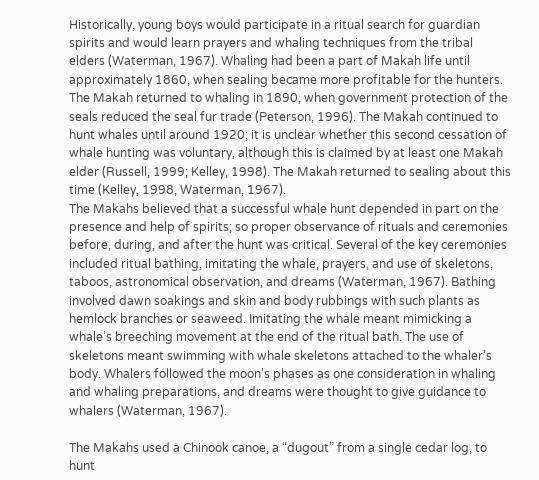Historically, young boys would participate in a ritual search for guardian spirits and would learn prayers and whaling techniques from the tribal elders (Waterman, 1967). Whaling had been a part of Makah life until approximately 1860, when sealing became more profitable for the hunters. The Makah returned to whaling in 1890, when government protection of the seals reduced the seal fur trade (Peterson, 1996). The Makah continued to hunt whales until around 1920; it is unclear whether this second cessation of whale hunting was voluntary, although this is claimed by at least one Makah elder (Russell, 1999; Kelley, 1998). The Makah returned to sealing about this time (Kelley, 1998, Waterman, 1967).
The Makahs believed that a successful whale hunt depended in part on the presence and help of spirits; so proper observance of rituals and ceremonies before, during, and after the hunt was critical. Several of the key ceremonies included ritual bathing, imitating the whale, prayers, and use of skeletons, taboos, astronomical observation, and dreams (Waterman, 1967). Bathing involved dawn soakings and skin and body rubbings with such plants as hemlock branches or seaweed. Imitating the whale meant mimicking a whale’s breeching movement at the end of the ritual bath. The use of skeletons meant swimming with whale skeletons attached to the whaler’s body. Whalers followed the moon’s phases as one consideration in whaling and whaling preparations, and dreams were thought to give guidance to whalers (Waterman, 1967).

The Makahs used a Chinook canoe, a “dugout” from a single cedar log, to hunt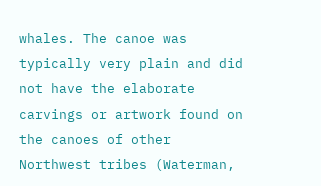whales. The canoe was typically very plain and did not have the elaborate carvings or artwork found on the canoes of other Northwest tribes (Waterman,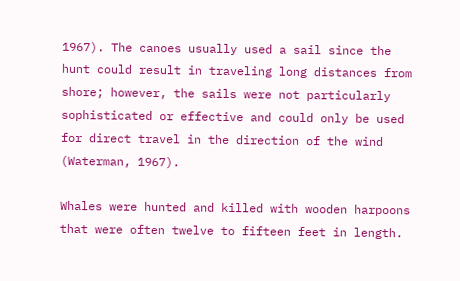1967). The canoes usually used a sail since the hunt could result in traveling long distances from shore; however, the sails were not particularly sophisticated or effective and could only be used for direct travel in the direction of the wind (Waterman, 1967).

Whales were hunted and killed with wooden harpoons that were often twelve to fifteen feet in length.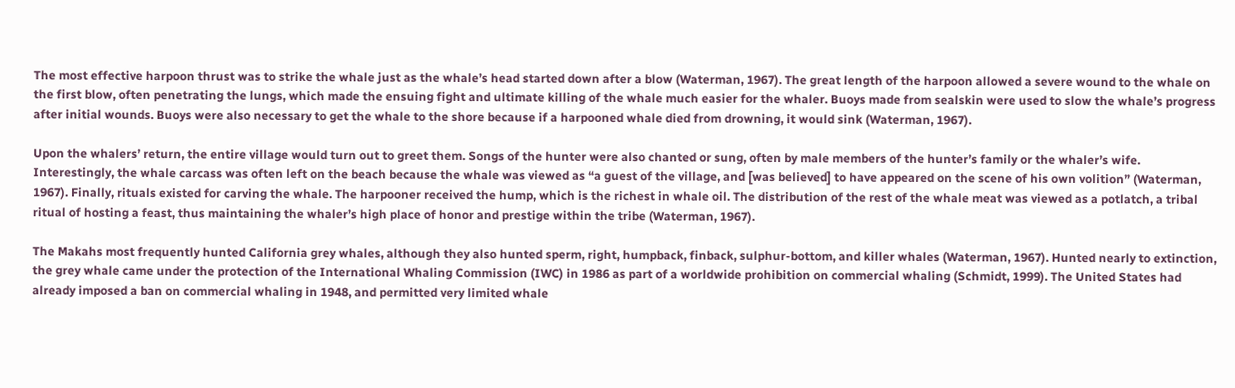The most effective harpoon thrust was to strike the whale just as the whale’s head started down after a blow (Waterman, 1967). The great length of the harpoon allowed a severe wound to the whale on the first blow, often penetrating the lungs, which made the ensuing fight and ultimate killing of the whale much easier for the whaler. Buoys made from sealskin were used to slow the whale’s progress after initial wounds. Buoys were also necessary to get the whale to the shore because if a harpooned whale died from drowning, it would sink (Waterman, 1967).

Upon the whalers’ return, the entire village would turn out to greet them. Songs of the hunter were also chanted or sung, often by male members of the hunter’s family or the whaler’s wife. Interestingly, the whale carcass was often left on the beach because the whale was viewed as “a guest of the village, and [was believed] to have appeared on the scene of his own volition” (Waterman, 1967). Finally, rituals existed for carving the whale. The harpooner received the hump, which is the richest in whale oil. The distribution of the rest of the whale meat was viewed as a potlatch, a tribal ritual of hosting a feast, thus maintaining the whaler’s high place of honor and prestige within the tribe (Waterman, 1967).

The Makahs most frequently hunted California grey whales, although they also hunted sperm, right, humpback, finback, sulphur-bottom, and killer whales (Waterman, 1967). Hunted nearly to extinction, the grey whale came under the protection of the International Whaling Commission (IWC) in 1986 as part of a worldwide prohibition on commercial whaling (Schmidt, 1999). The United States had already imposed a ban on commercial whaling in 1948, and permitted very limited whale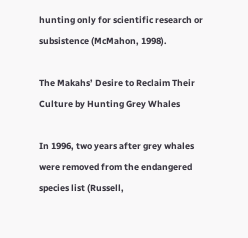hunting only for scientific research or subsistence (McMahon, 1998).

The Makahs’ Desire to Reclaim Their Culture by Hunting Grey Whales

In 1996, two years after grey whales were removed from the endangered species list (Russell,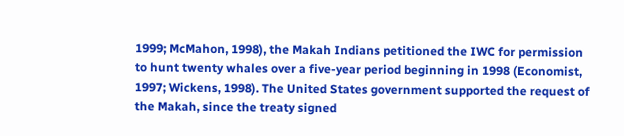1999; McMahon, 1998), the Makah Indians petitioned the IWC for permission to hunt twenty whales over a five-year period beginning in 1998 (Economist, 1997; Wickens, 1998). The United States government supported the request of the Makah, since the treaty signed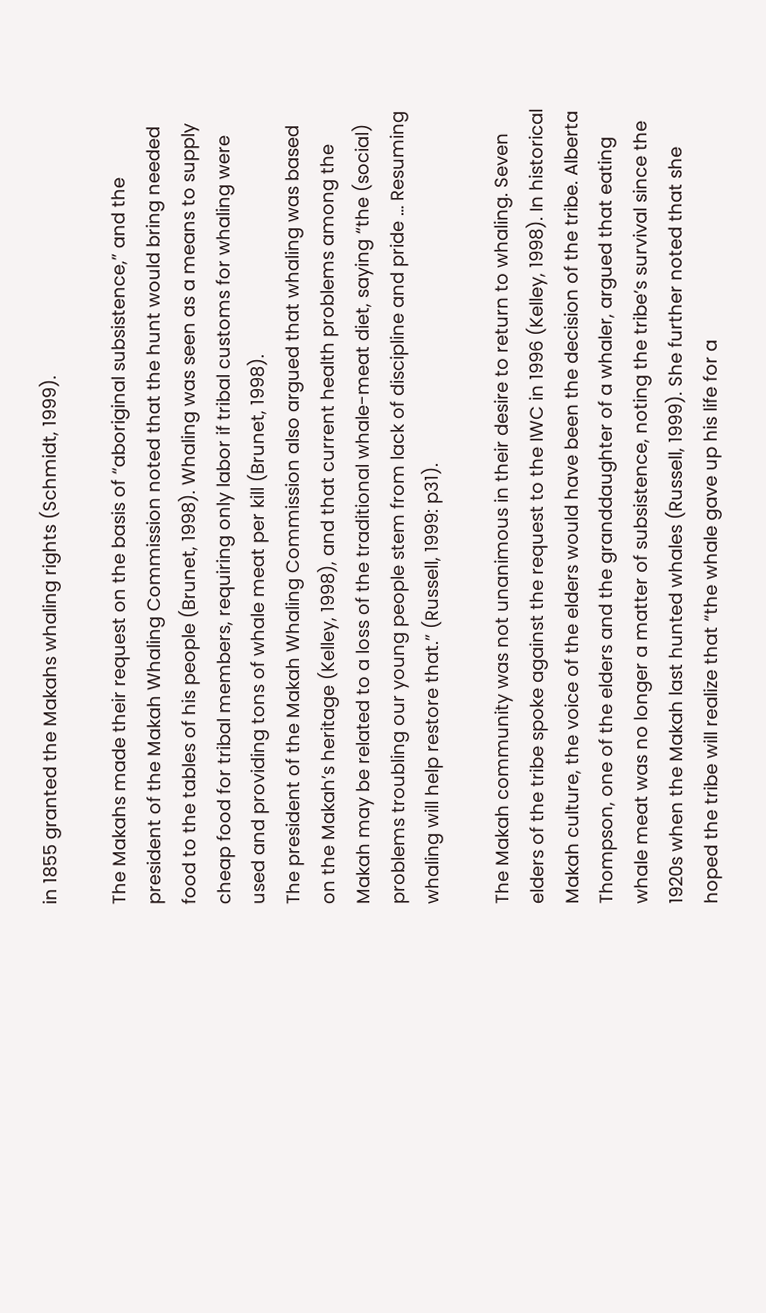in 1855 granted the Makahs whaling rights (Schmidt, 1999).

The Makahs made their request on the basis of “aboriginal subsistence,” and the president of the Makah Whaling Commission noted that the hunt would bring needed food to the tables of his people (Brunet, 1998). Whaling was seen as a means to supply cheap food for tribal members, requiring only labor if tribal customs for whaling were used and providing tons of whale meat per kill (Brunet, 1998).
The president of the Makah Whaling Commission also argued that whaling was based on the Makah’s heritage (Kelley, 1998), and that current health problems among the Makah may be related to a loss of the traditional whale-meat diet, saying “the (social) problems troubling our young people stem from lack of discipline and pride … Resuming whaling will help restore that.” (Russell, 1999: p31).

The Makah community was not unanimous in their desire to return to whaling. Seven elders of the tribe spoke against the request to the IWC in 1996 (Kelley, 1998). In historical Makah culture, the voice of the elders would have been the decision of the tribe. Alberta Thompson, one of the elders and the granddaughter of a whaler, argued that eating whale meat was no longer a matter of subsistence, noting the tribe’s survival since the 1920s when the Makah last hunted whales (Russell, 1999). She further noted that she hoped the tribe will realize that “the whale gave up his life for a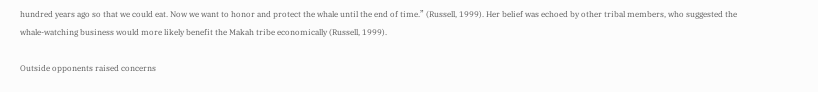hundred years ago so that we could eat. Now we want to honor and protect the whale until the end of time.” (Russell, 1999). Her belief was echoed by other tribal members, who suggested the whale-watching business would more likely benefit the Makah tribe economically (Russell, 1999).

Outside opponents raised concerns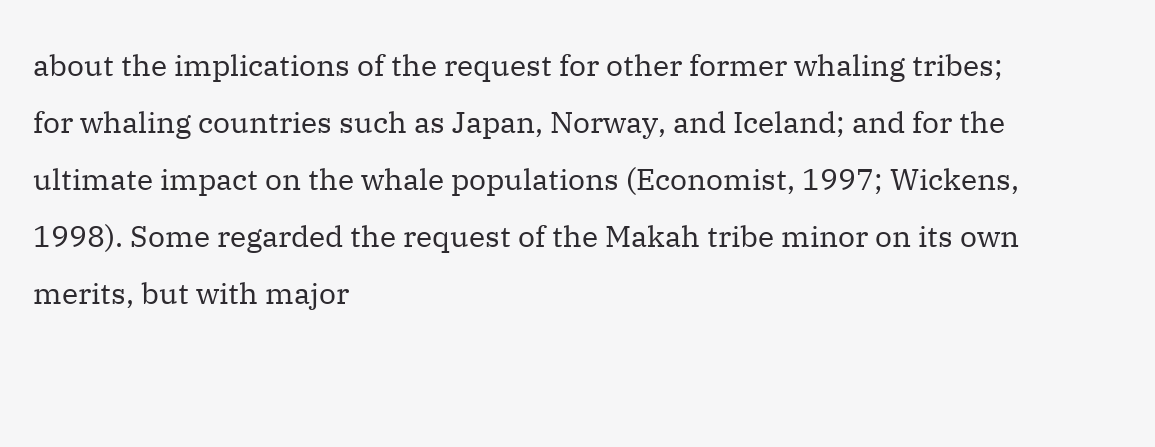about the implications of the request for other former whaling tribes; for whaling countries such as Japan, Norway, and Iceland; and for the ultimate impact on the whale populations (Economist, 1997; Wickens, 1998). Some regarded the request of the Makah tribe minor on its own merits, but with major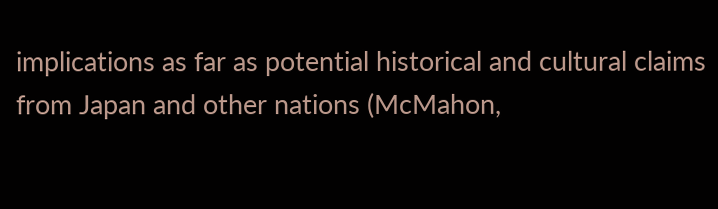implications as far as potential historical and cultural claims from Japan and other nations (McMahon,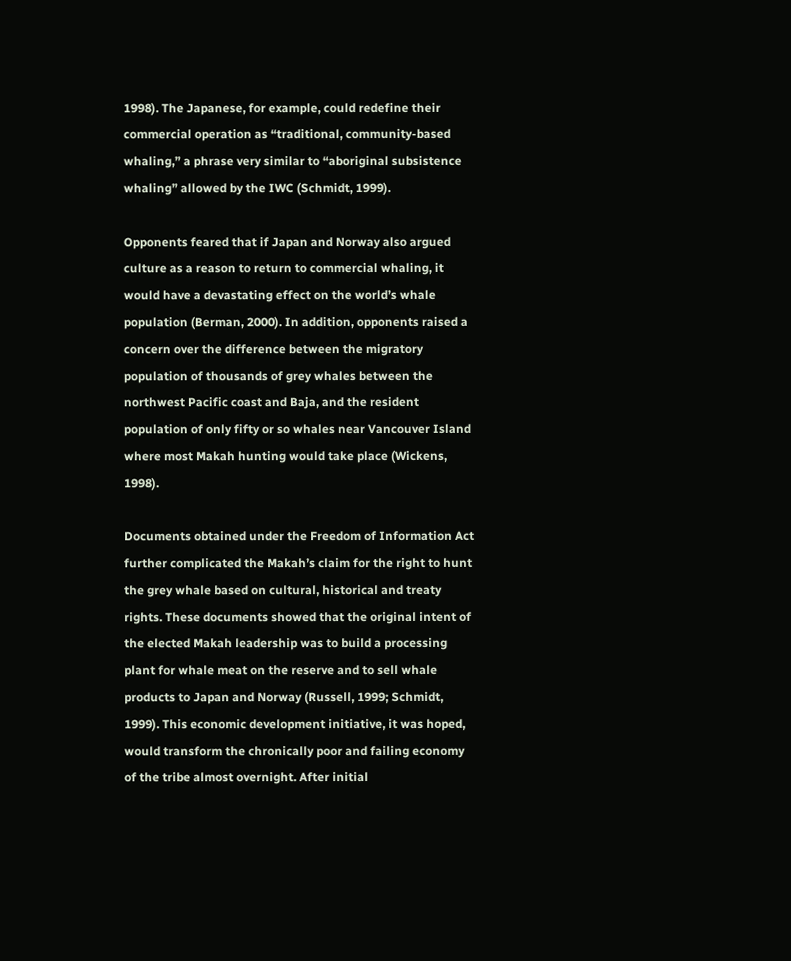1998). The Japanese, for example, could redefine their commercial operation as “traditional, community-based whaling,” a phrase very similar to “aboriginal subsistence whaling” allowed by the IWC (Schmidt, 1999).

Opponents feared that if Japan and Norway also argued culture as a reason to return to commercial whaling, it would have a devastating effect on the world’s whale population (Berman, 2000). In addition, opponents raised a concern over the difference between the migratory population of thousands of grey whales between the northwest Pacific coast and Baja, and the resident population of only fifty or so whales near Vancouver Island where most Makah hunting would take place (Wickens, 1998).

Documents obtained under the Freedom of Information Act further complicated the Makah’s claim for the right to hunt the grey whale based on cultural, historical and treaty rights. These documents showed that the original intent of the elected Makah leadership was to build a processing plant for whale meat on the reserve and to sell whale products to Japan and Norway (Russell, 1999; Schmidt, 1999). This economic development initiative, it was hoped, would transform the chronically poor and failing economy of the tribe almost overnight. After initial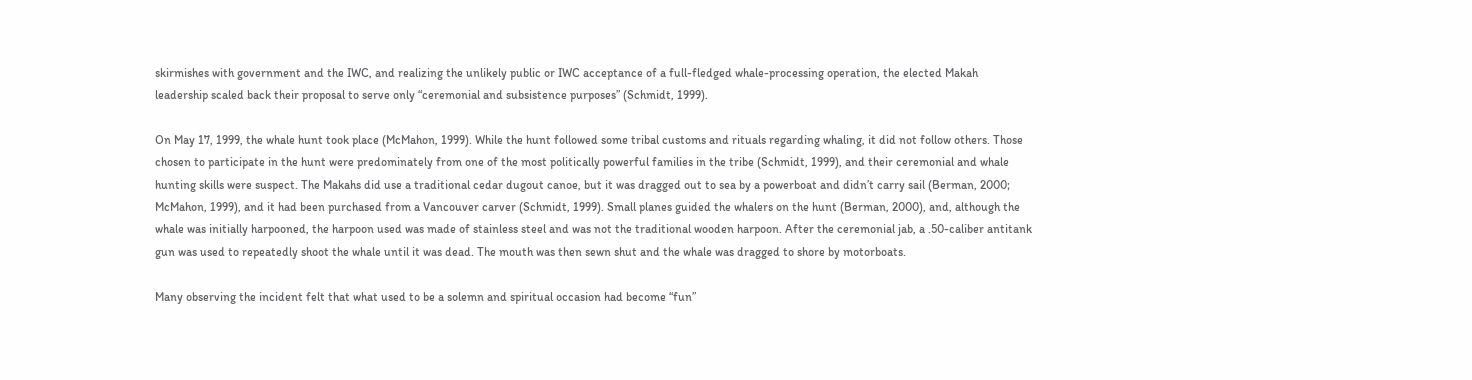skirmishes with government and the IWC, and realizing the unlikely public or IWC acceptance of a full-fledged whale-processing operation, the elected Makah leadership scaled back their proposal to serve only “ceremonial and subsistence purposes” (Schmidt, 1999).

On May 17, 1999, the whale hunt took place (McMahon, 1999). While the hunt followed some tribal customs and rituals regarding whaling, it did not follow others. Those chosen to participate in the hunt were predominately from one of the most politically powerful families in the tribe (Schmidt, 1999), and their ceremonial and whale hunting skills were suspect. The Makahs did use a traditional cedar dugout canoe, but it was dragged out to sea by a powerboat and didn’t carry sail (Berman, 2000; McMahon, 1999), and it had been purchased from a Vancouver carver (Schmidt, 1999). Small planes guided the whalers on the hunt (Berman, 2000), and, although the whale was initially harpooned, the harpoon used was made of stainless steel and was not the traditional wooden harpoon. After the ceremonial jab, a .50-caliber antitank gun was used to repeatedly shoot the whale until it was dead. The mouth was then sewn shut and the whale was dragged to shore by motorboats.

Many observing the incident felt that what used to be a solemn and spiritual occasion had become “fun”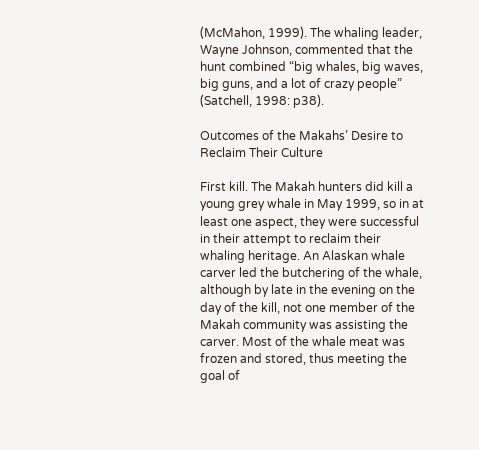(McMahon, 1999). The whaling leader, Wayne Johnson, commented that the hunt combined “big whales, big waves, big guns, and a lot of crazy people” (Satchell, 1998: p38).

Outcomes of the Makahs’ Desire to Reclaim Their Culture

First kill. The Makah hunters did kill a young grey whale in May 1999, so in at least one aspect, they were successful in their attempt to reclaim their whaling heritage. An Alaskan whale carver led the butchering of the whale, although by late in the evening on the day of the kill, not one member of the Makah community was assisting the carver. Most of the whale meat was frozen and stored, thus meeting the goal of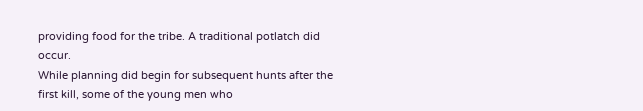providing food for the tribe. A traditional potlatch did occur.
While planning did begin for subsequent hunts after the first kill, some of the young men who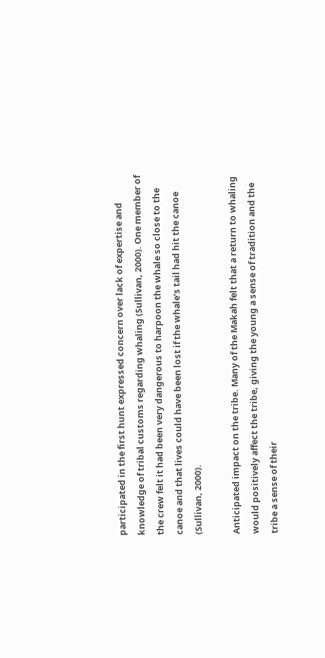participated in the first hunt expressed concern over lack of expertise and knowledge of tribal customs regarding whaling (Sullivan, 2000). One member of the crew felt it had been very dangerous to harpoon the whale so close to the canoe and that lives could have been lost if the whale’s tail had hit the canoe (Sullivan, 2000).

Anticipated impact on the tribe. Many of the Makah felt that a return to whaling would positively affect the tribe, giving the young a sense of tradition and the tribe a sense of their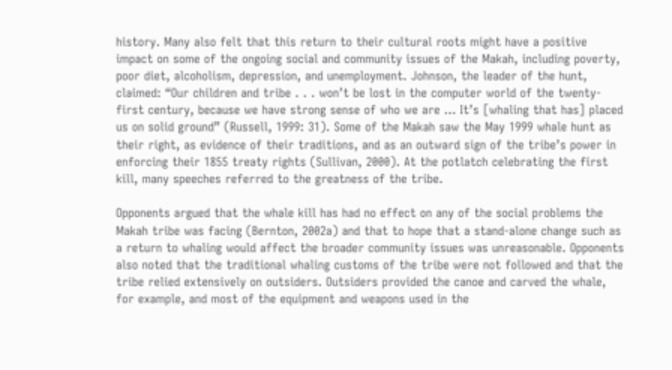history. Many also felt that this return to their cultural roots might have a positive impact on some of the ongoing social and community issues of the Makah, including poverty, poor diet, alcoholism, depression, and unemployment. Johnson, the leader of the hunt, claimed: “Our children and tribe . . . won’t be lost in the computer world of the twenty-first century, because we have strong sense of who we are … It’s [whaling that has] placed us on solid ground” (Russell, 1999: 31). Some of the Makah saw the May 1999 whale hunt as their right, as evidence of their traditions, and as an outward sign of the tribe’s power in enforcing their 1855 treaty rights (Sullivan, 2000). At the potlatch celebrating the first kill, many speeches referred to the greatness of the tribe.

Opponents argued that the whale kill has had no effect on any of the social problems the Makah tribe was facing (Bernton, 2002a) and that to hope that a stand-alone change such as a return to whaling would affect the broader community issues was unreasonable. Opponents also noted that the traditional whaling customs of the tribe were not followed and that the tribe relied extensively on outsiders. Outsiders provided the canoe and carved the whale, for example, and most of the equipment and weapons used in the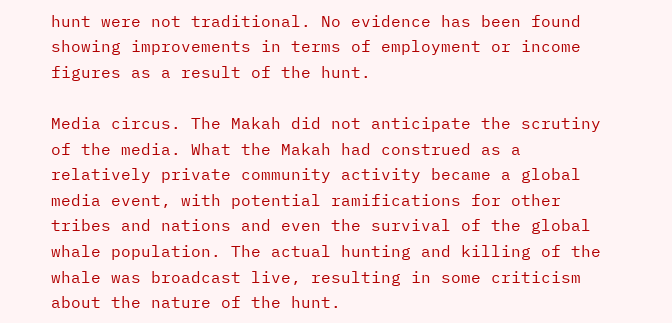hunt were not traditional. No evidence has been found showing improvements in terms of employment or income figures as a result of the hunt.

Media circus. The Makah did not anticipate the scrutiny of the media. What the Makah had construed as a relatively private community activity became a global media event, with potential ramifications for other tribes and nations and even the survival of the global whale population. The actual hunting and killing of the whale was broadcast live, resulting in some criticism about the nature of the hunt.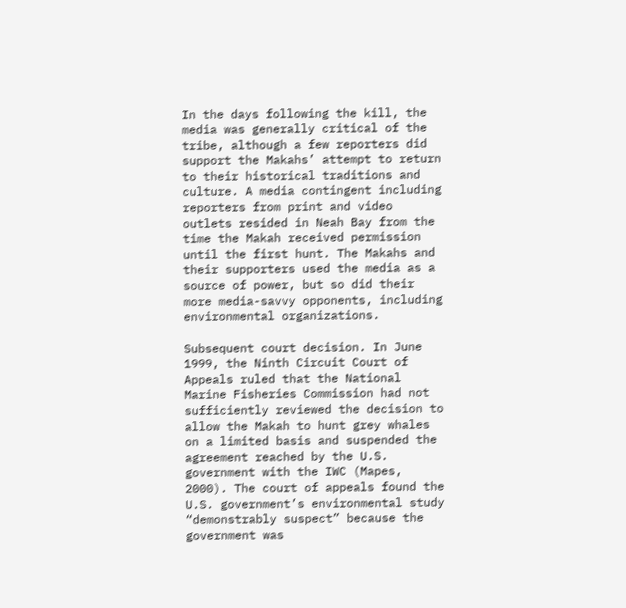In the days following the kill, the media was generally critical of the tribe, although a few reporters did support the Makahs’ attempt to return to their historical traditions and culture. A media contingent including reporters from print and video outlets resided in Neah Bay from the time the Makah received permission until the first hunt. The Makahs and their supporters used the media as a source of power, but so did their more media-savvy opponents, including environmental organizations.

Subsequent court decision. In June 1999, the Ninth Circuit Court of Appeals ruled that the National Marine Fisheries Commission had not sufficiently reviewed the decision to allow the Makah to hunt grey whales on a limited basis and suspended the agreement reached by the U.S. government with the IWC (Mapes, 2000). The court of appeals found the U.S. government’s environmental study “demonstrably suspect” because the government was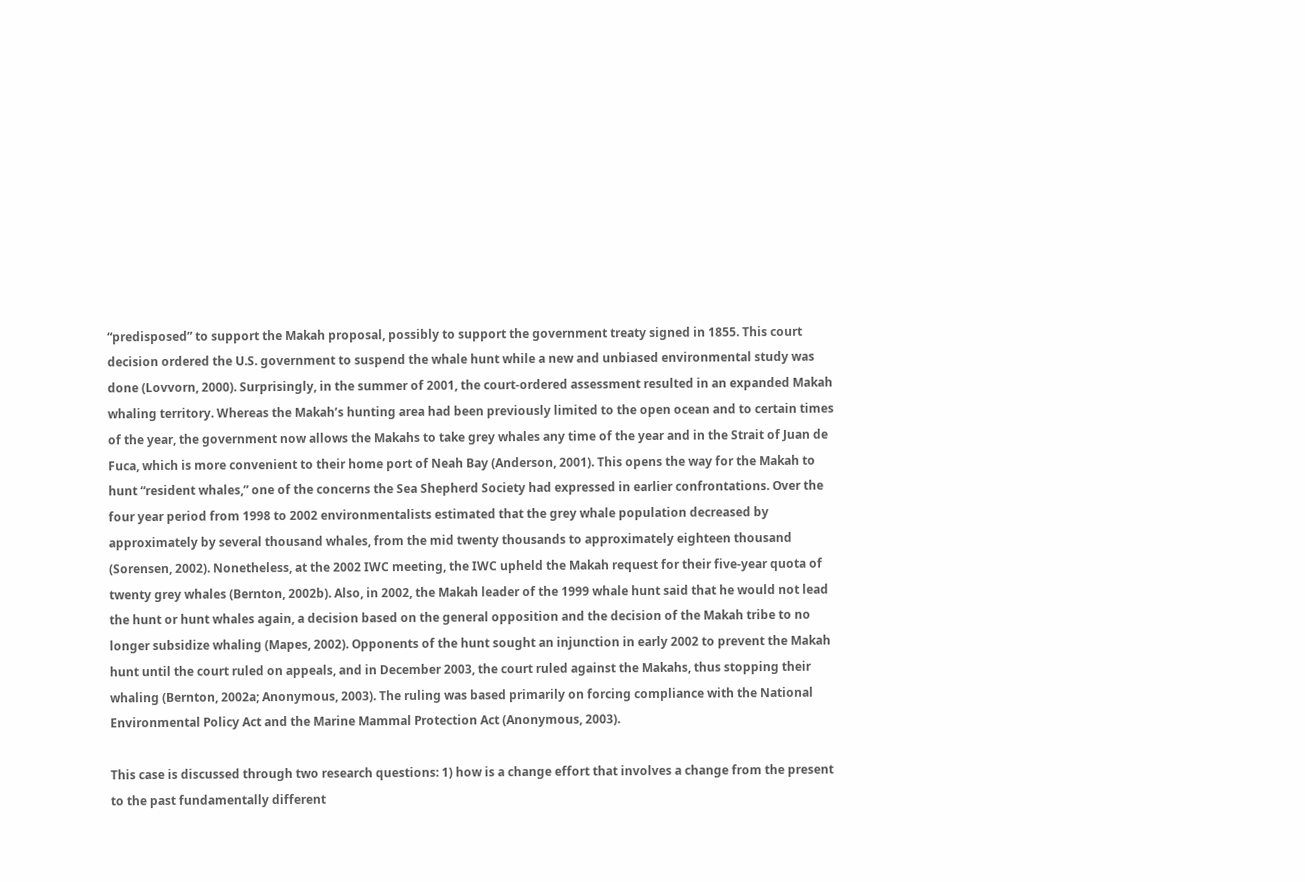“predisposed” to support the Makah proposal, possibly to support the government treaty signed in 1855. This court decision ordered the U.S. government to suspend the whale hunt while a new and unbiased environmental study was done (Lovvorn, 2000). Surprisingly, in the summer of 2001, the court-ordered assessment resulted in an expanded Makah whaling territory. Whereas the Makah’s hunting area had been previously limited to the open ocean and to certain times of the year, the government now allows the Makahs to take grey whales any time of the year and in the Strait of Juan de Fuca, which is more convenient to their home port of Neah Bay (Anderson, 2001). This opens the way for the Makah to hunt “resident whales,” one of the concerns the Sea Shepherd Society had expressed in earlier confrontations. Over the four year period from 1998 to 2002 environmentalists estimated that the grey whale population decreased by approximately by several thousand whales, from the mid twenty thousands to approximately eighteen thousand (Sorensen, 2002). Nonetheless, at the 2002 IWC meeting, the IWC upheld the Makah request for their five-year quota of twenty grey whales (Bernton, 2002b). Also, in 2002, the Makah leader of the 1999 whale hunt said that he would not lead the hunt or hunt whales again, a decision based on the general opposition and the decision of the Makah tribe to no longer subsidize whaling (Mapes, 2002). Opponents of the hunt sought an injunction in early 2002 to prevent the Makah hunt until the court ruled on appeals, and in December 2003, the court ruled against the Makahs, thus stopping their whaling (Bernton, 2002a; Anonymous, 2003). The ruling was based primarily on forcing compliance with the National Environmental Policy Act and the Marine Mammal Protection Act (Anonymous, 2003).

This case is discussed through two research questions: 1) how is a change effort that involves a change from the present to the past fundamentally different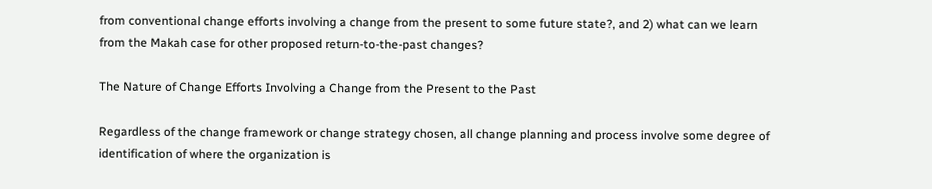from conventional change efforts involving a change from the present to some future state?, and 2) what can we learn from the Makah case for other proposed return-to-the-past changes?

The Nature of Change Efforts Involving a Change from the Present to the Past

Regardless of the change framework or change strategy chosen, all change planning and process involve some degree of identification of where the organization is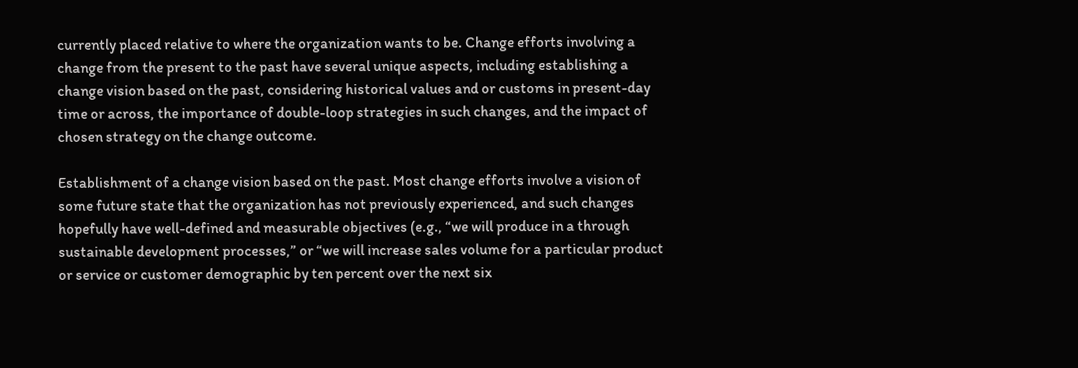currently placed relative to where the organization wants to be. Change efforts involving a change from the present to the past have several unique aspects, including establishing a change vision based on the past, considering historical values and or customs in present-day time or across, the importance of double-loop strategies in such changes, and the impact of chosen strategy on the change outcome.

Establishment of a change vision based on the past. Most change efforts involve a vision of some future state that the organization has not previously experienced, and such changes hopefully have well-defined and measurable objectives (e.g., “we will produce in a through sustainable development processes,” or “we will increase sales volume for a particular product or service or customer demographic by ten percent over the next six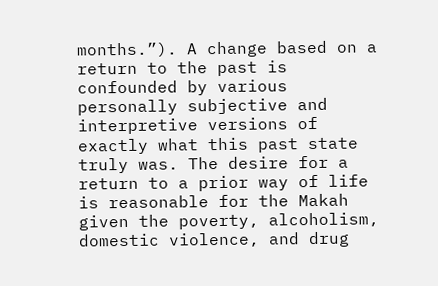months.”). A change based on a return to the past is confounded by various personally subjective and interpretive versions of exactly what this past state truly was. The desire for a return to a prior way of life is reasonable for the Makah given the poverty, alcoholism, domestic violence, and drug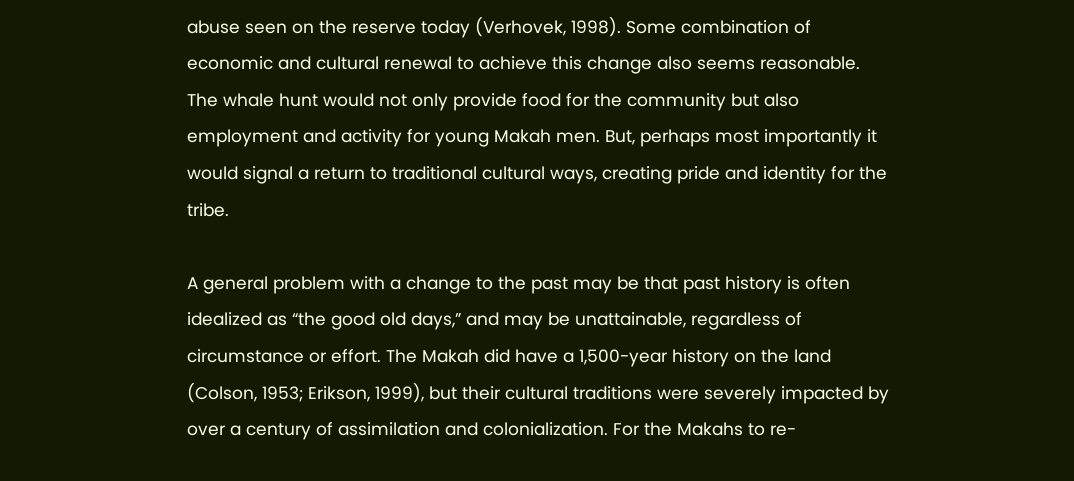abuse seen on the reserve today (Verhovek, 1998). Some combination of economic and cultural renewal to achieve this change also seems reasonable. The whale hunt would not only provide food for the community but also employment and activity for young Makah men. But, perhaps most importantly it would signal a return to traditional cultural ways, creating pride and identity for the tribe.

A general problem with a change to the past may be that past history is often idealized as “the good old days,” and may be unattainable, regardless of circumstance or effort. The Makah did have a 1,500-year history on the land (Colson, 1953; Erikson, 1999), but their cultural traditions were severely impacted by over a century of assimilation and colonialization. For the Makahs to re-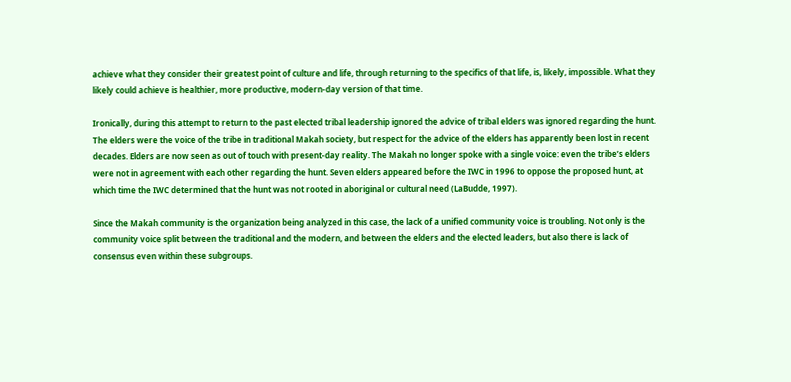achieve what they consider their greatest point of culture and life, through returning to the specifics of that life, is, likely, impossible. What they likely could achieve is healthier, more productive, modern-day version of that time.

Ironically, during this attempt to return to the past elected tribal leadership ignored the advice of tribal elders was ignored regarding the hunt. The elders were the voice of the tribe in traditional Makah society, but respect for the advice of the elders has apparently been lost in recent decades. Elders are now seen as out of touch with present-day reality. The Makah no longer spoke with a single voice: even the tribe’s elders were not in agreement with each other regarding the hunt. Seven elders appeared before the IWC in 1996 to oppose the proposed hunt, at which time the IWC determined that the hunt was not rooted in aboriginal or cultural need (LaBudde, 1997).

Since the Makah community is the organization being analyzed in this case, the lack of a unified community voice is troubling. Not only is the community voice split between the traditional and the modern, and between the elders and the elected leaders, but also there is lack of consensus even within these subgroups.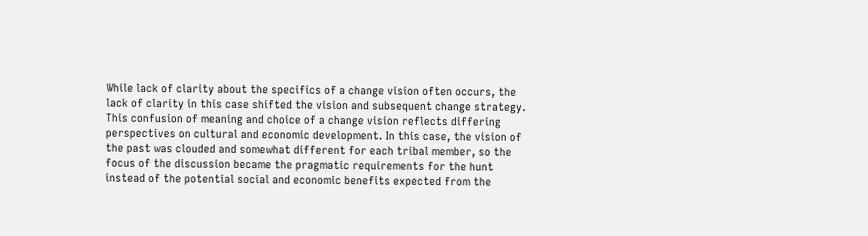While lack of clarity about the specifics of a change vision often occurs, the lack of clarity in this case shifted the vision and subsequent change strategy. This confusion of meaning and choice of a change vision reflects differing perspectives on cultural and economic development. In this case, the vision of the past was clouded and somewhat different for each tribal member, so the focus of the discussion became the pragmatic requirements for the hunt instead of the potential social and economic benefits expected from the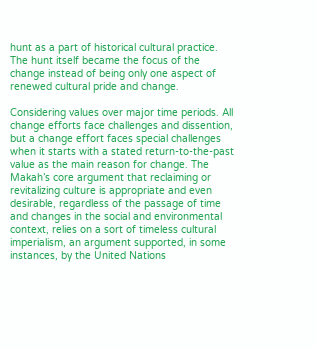hunt as a part of historical cultural practice. The hunt itself became the focus of the change instead of being only one aspect of renewed cultural pride and change.

Considering values over major time periods. All change efforts face challenges and dissention, but a change effort faces special challenges when it starts with a stated return-to-the-past value as the main reason for change. The Makah’s core argument that reclaiming or revitalizing culture is appropriate and even desirable, regardless of the passage of time and changes in the social and environmental context, relies on a sort of timeless cultural imperialism, an argument supported, in some instances, by the United Nations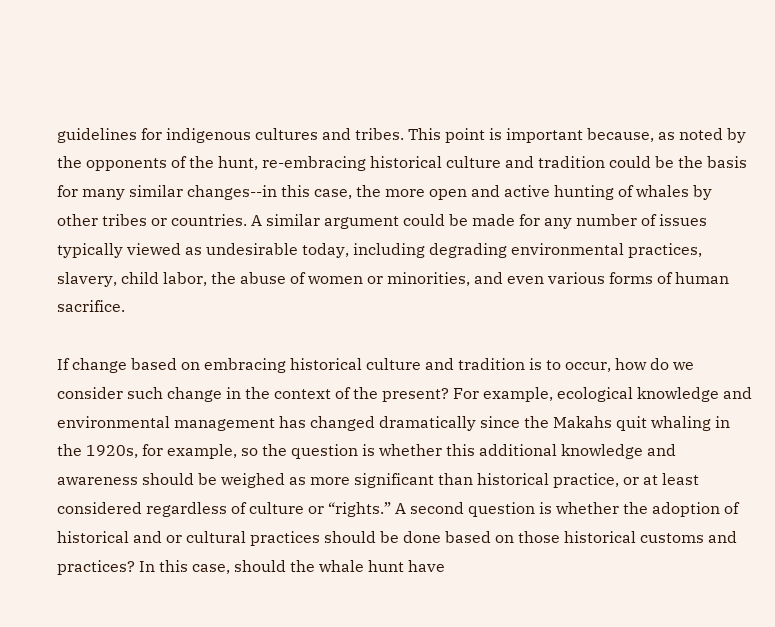guidelines for indigenous cultures and tribes. This point is important because, as noted by the opponents of the hunt, re-embracing historical culture and tradition could be the basis for many similar changes--in this case, the more open and active hunting of whales by other tribes or countries. A similar argument could be made for any number of issues typically viewed as undesirable today, including degrading environmental practices, slavery, child labor, the abuse of women or minorities, and even various forms of human sacrifice.

If change based on embracing historical culture and tradition is to occur, how do we consider such change in the context of the present? For example, ecological knowledge and environmental management has changed dramatically since the Makahs quit whaling in the 1920s, for example, so the question is whether this additional knowledge and awareness should be weighed as more significant than historical practice, or at least considered regardless of culture or “rights.” A second question is whether the adoption of historical and or cultural practices should be done based on those historical customs and practices? In this case, should the whale hunt have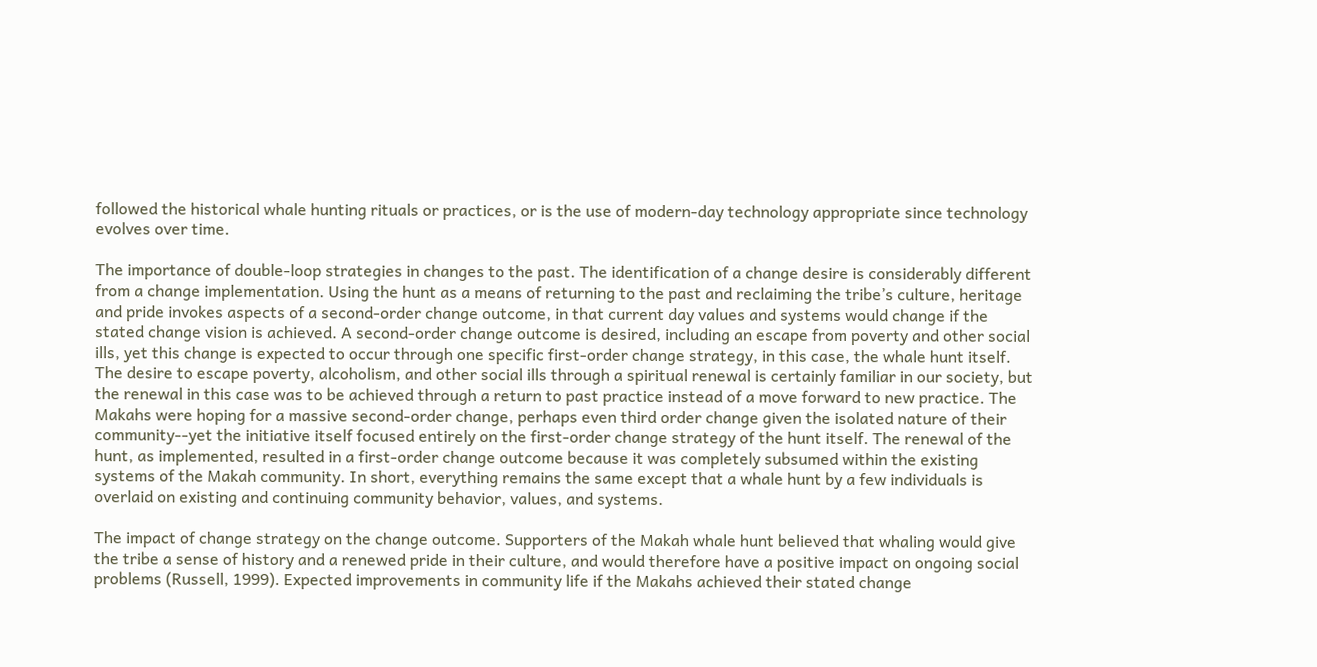followed the historical whale hunting rituals or practices, or is the use of modern-day technology appropriate since technology evolves over time.

The importance of double-loop strategies in changes to the past. The identification of a change desire is considerably different from a change implementation. Using the hunt as a means of returning to the past and reclaiming the tribe’s culture, heritage and pride invokes aspects of a second-order change outcome, in that current day values and systems would change if the stated change vision is achieved. A second-order change outcome is desired, including an escape from poverty and other social ills, yet this change is expected to occur through one specific first-order change strategy, in this case, the whale hunt itself. The desire to escape poverty, alcoholism, and other social ills through a spiritual renewal is certainly familiar in our society, but the renewal in this case was to be achieved through a return to past practice instead of a move forward to new practice. The Makahs were hoping for a massive second-order change, perhaps even third order change given the isolated nature of their community--yet the initiative itself focused entirely on the first-order change strategy of the hunt itself. The renewal of the hunt, as implemented, resulted in a first-order change outcome because it was completely subsumed within the existing systems of the Makah community. In short, everything remains the same except that a whale hunt by a few individuals is overlaid on existing and continuing community behavior, values, and systems.

The impact of change strategy on the change outcome. Supporters of the Makah whale hunt believed that whaling would give the tribe a sense of history and a renewed pride in their culture, and would therefore have a positive impact on ongoing social problems (Russell, 1999). Expected improvements in community life if the Makahs achieved their stated change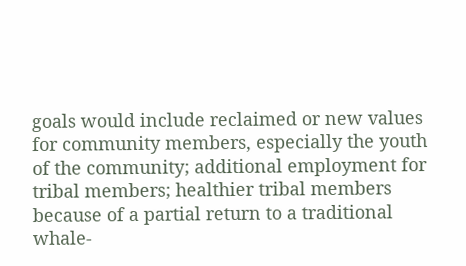goals would include reclaimed or new values for community members, especially the youth of the community; additional employment for tribal members; healthier tribal members because of a partial return to a traditional whale-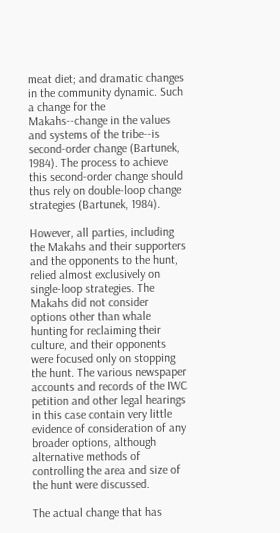meat diet; and dramatic changes in the community dynamic. Such a change for the Makahs--change in the values and systems of the tribe--is second-order change (Bartunek, 1984). The process to achieve this second-order change should thus rely on double-loop change strategies (Bartunek, 1984).

However, all parties, including the Makahs and their supporters and the opponents to the hunt, relied almost exclusively on single-loop strategies. The Makahs did not consider options other than whale hunting for reclaiming their culture, and their opponents were focused only on stopping the hunt. The various newspaper accounts and records of the IWC petition and other legal hearings in this case contain very little evidence of consideration of any broader options, although alternative methods of controlling the area and size of the hunt were discussed.

The actual change that has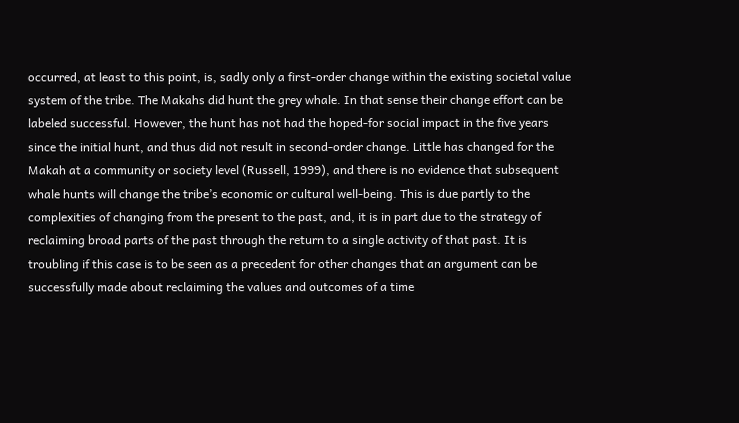occurred, at least to this point, is, sadly only a first-order change within the existing societal value system of the tribe. The Makahs did hunt the grey whale. In that sense their change effort can be labeled successful. However, the hunt has not had the hoped-for social impact in the five years since the initial hunt, and thus did not result in second-order change. Little has changed for the Makah at a community or society level (Russell, 1999), and there is no evidence that subsequent whale hunts will change the tribe’s economic or cultural well-being. This is due partly to the complexities of changing from the present to the past, and, it is in part due to the strategy of reclaiming broad parts of the past through the return to a single activity of that past. It is troubling if this case is to be seen as a precedent for other changes that an argument can be successfully made about reclaiming the values and outcomes of a time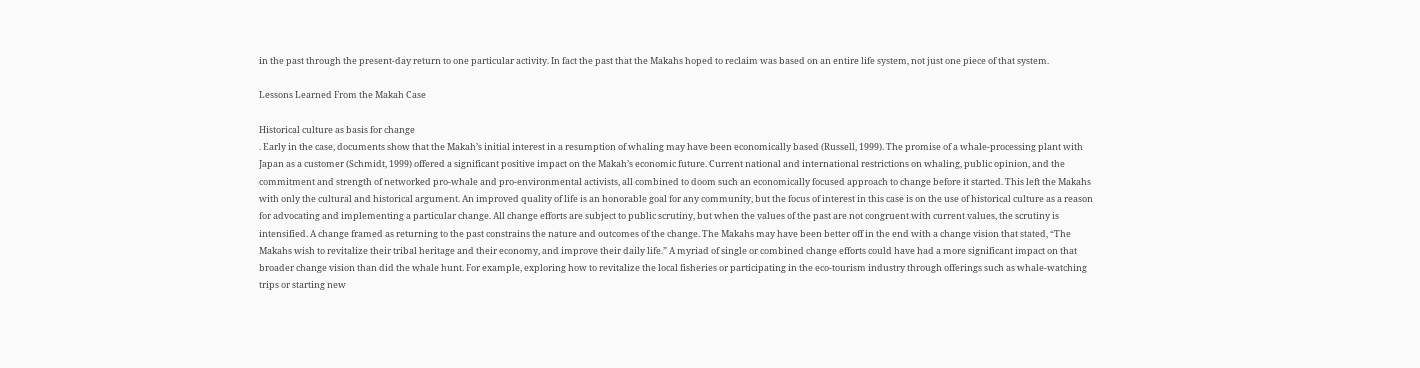in the past through the present-day return to one particular activity. In fact the past that the Makahs hoped to reclaim was based on an entire life system, not just one piece of that system.

Lessons Learned From the Makah Case

Historical culture as basis for change
. Early in the case, documents show that the Makah’s initial interest in a resumption of whaling may have been economically based (Russell, 1999). The promise of a whale-processing plant with Japan as a customer (Schmidt, 1999) offered a significant positive impact on the Makah’s economic future. Current national and international restrictions on whaling, public opinion, and the commitment and strength of networked pro-whale and pro-environmental activists, all combined to doom such an economically focused approach to change before it started. This left the Makahs with only the cultural and historical argument. An improved quality of life is an honorable goal for any community, but the focus of interest in this case is on the use of historical culture as a reason for advocating and implementing a particular change. All change efforts are subject to public scrutiny, but when the values of the past are not congruent with current values, the scrutiny is intensified. A change framed as returning to the past constrains the nature and outcomes of the change. The Makahs may have been better off in the end with a change vision that stated, “The Makahs wish to revitalize their tribal heritage and their economy, and improve their daily life.” A myriad of single or combined change efforts could have had a more significant impact on that broader change vision than did the whale hunt. For example, exploring how to revitalize the local fisheries or participating in the eco-tourism industry through offerings such as whale-watching trips or starting new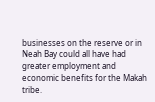businesses on the reserve or in Neah Bay could all have had greater employment and economic benefits for the Makah tribe.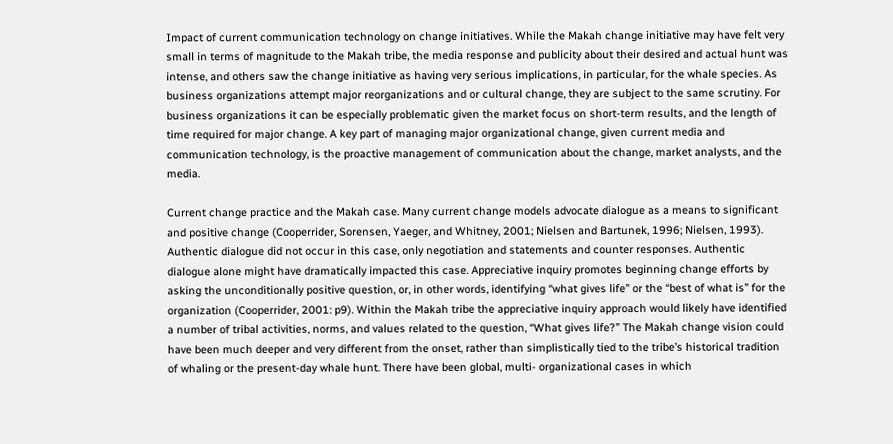Impact of current communication technology on change initiatives. While the Makah change initiative may have felt very small in terms of magnitude to the Makah tribe, the media response and publicity about their desired and actual hunt was intense, and others saw the change initiative as having very serious implications, in particular, for the whale species. As business organizations attempt major reorganizations and or cultural change, they are subject to the same scrutiny. For business organizations it can be especially problematic given the market focus on short-term results, and the length of time required for major change. A key part of managing major organizational change, given current media and communication technology, is the proactive management of communication about the change, market analysts, and the media.

Current change practice and the Makah case. Many current change models advocate dialogue as a means to significant and positive change (Cooperrider, Sorensen, Yaeger, and Whitney, 2001; Nielsen and Bartunek, 1996; Nielsen, 1993). Authentic dialogue did not occur in this case, only negotiation and statements and counter responses. Authentic dialogue alone might have dramatically impacted this case. Appreciative inquiry promotes beginning change efforts by asking the unconditionally positive question, or, in other words, identifying “what gives life” or the “best of what is” for the organization (Cooperrider, 2001: p9). Within the Makah tribe the appreciative inquiry approach would likely have identified a number of tribal activities, norms, and values related to the question, “What gives life?” The Makah change vision could have been much deeper and very different from the onset, rather than simplistically tied to the tribe’s historical tradition of whaling or the present-day whale hunt. There have been global, multi- organizational cases in which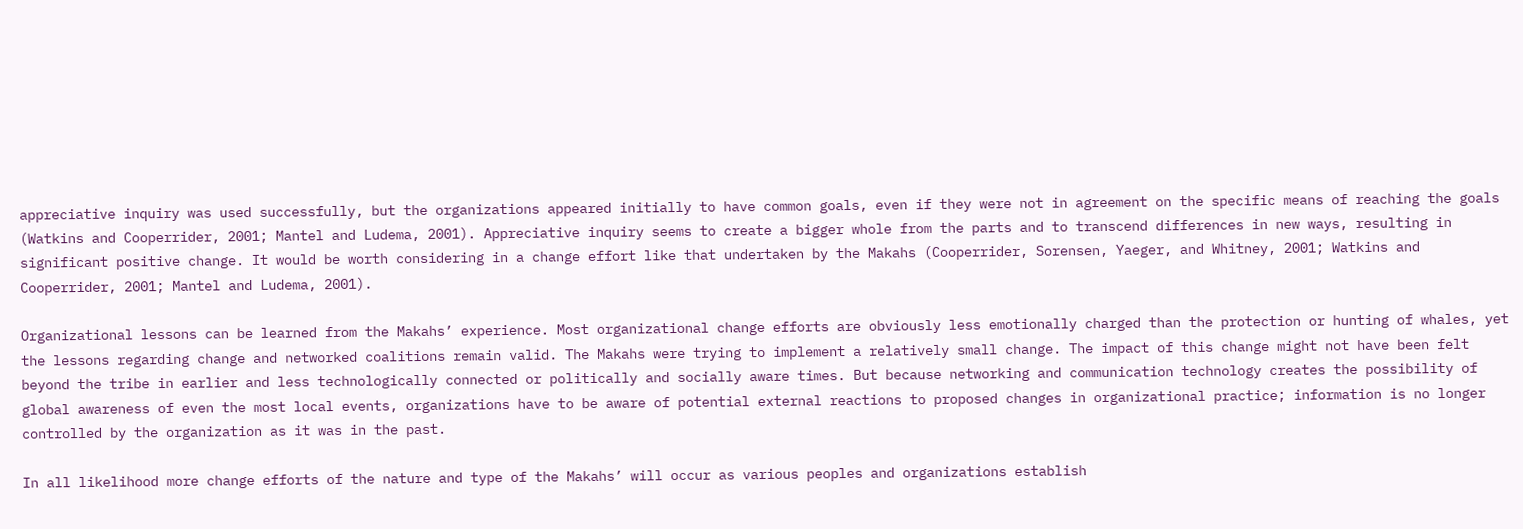appreciative inquiry was used successfully, but the organizations appeared initially to have common goals, even if they were not in agreement on the specific means of reaching the goals (Watkins and Cooperrider, 2001; Mantel and Ludema, 2001). Appreciative inquiry seems to create a bigger whole from the parts and to transcend differences in new ways, resulting in significant positive change. It would be worth considering in a change effort like that undertaken by the Makahs (Cooperrider, Sorensen, Yaeger, and Whitney, 2001; Watkins and Cooperrider, 2001; Mantel and Ludema, 2001).

Organizational lessons can be learned from the Makahs’ experience. Most organizational change efforts are obviously less emotionally charged than the protection or hunting of whales, yet the lessons regarding change and networked coalitions remain valid. The Makahs were trying to implement a relatively small change. The impact of this change might not have been felt beyond the tribe in earlier and less technologically connected or politically and socially aware times. But because networking and communication technology creates the possibility of global awareness of even the most local events, organizations have to be aware of potential external reactions to proposed changes in organizational practice; information is no longer controlled by the organization as it was in the past.

In all likelihood more change efforts of the nature and type of the Makahs’ will occur as various peoples and organizations establish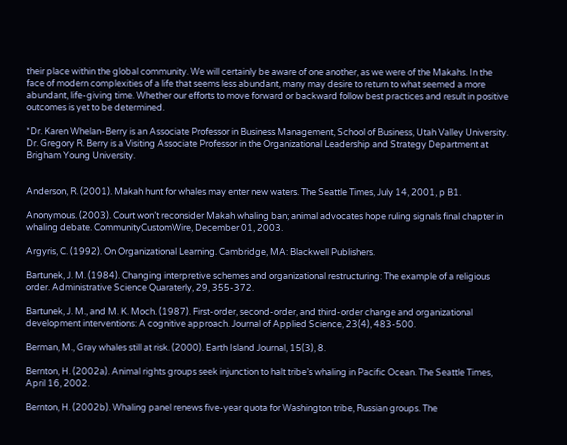their place within the global community. We will certainly be aware of one another, as we were of the Makahs. In the face of modern complexities of a life that seems less abundant, many may desire to return to what seemed a more abundant, life-giving time. Whether our efforts to move forward or backward follow best practices and result in positive outcomes is yet to be determined.

*Dr. Karen Whelan-Berry is an Associate Professor in Business Management, School of Business, Utah Valley University. Dr. Gregory R. Berry is a Visiting Associate Professor in the Organizational Leadership and Strategy Department at Brigham Young University.


Anderson, R. (2001). Makah hunt for whales may enter new waters. The Seattle Times, July 14, 2001, p B1.

Anonymous. (2003). Court won’t reconsider Makah whaling ban; animal advocates hope ruling signals final chapter in whaling debate. CommunityCustomWire, December 01, 2003.

Argyris, C. (1992). On Organizational Learning. Cambridge, MA: Blackwell Publishers.

Bartunek, J. M. (1984). Changing interpretive schemes and organizational restructuring: The example of a religious order. Administrative Science Quaraterly, 29, 355-372.

Bartunek, J. M., and M. K. Moch. (1987). First-order, second-order, and third-order change and organizational development interventions: A cognitive approach. Journal of Applied Science, 23(4), 483-500.

Berman, M., Gray whales still at risk. (2000). Earth Island Journal, 15(3), 8.

Bernton, H. (2002a). Animal rights groups seek injunction to halt tribe’s whaling in Pacific Ocean. The Seattle Times, April 16, 2002.

Bernton, H. (2002b). Whaling panel renews five-year quota for Washington tribe, Russian groups. The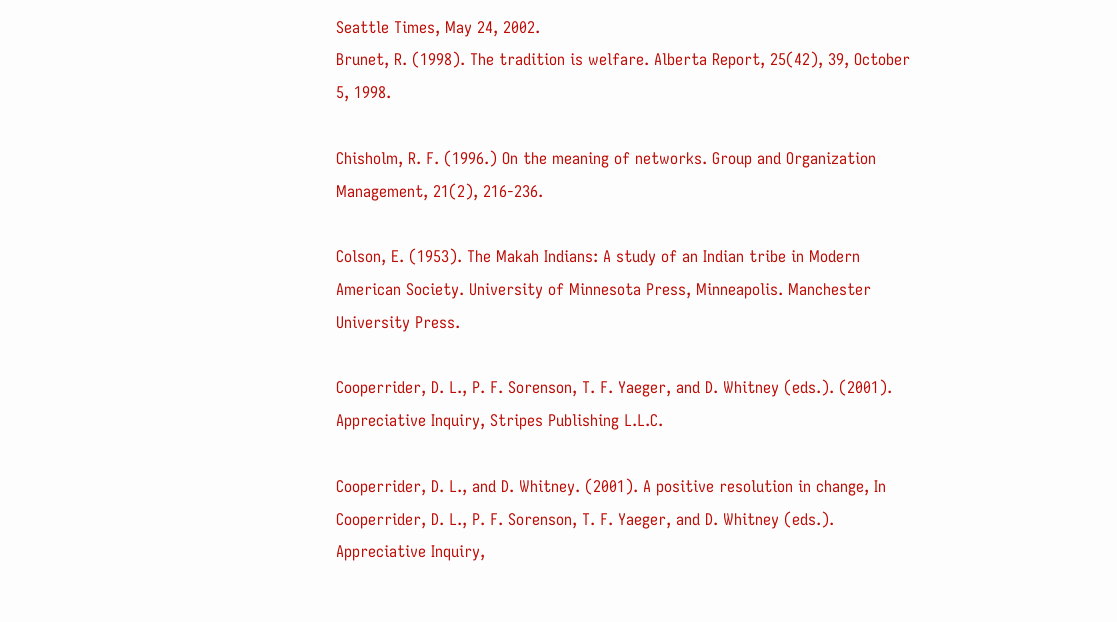Seattle Times, May 24, 2002.
Brunet, R. (1998). The tradition is welfare. Alberta Report, 25(42), 39, October 5, 1998.

Chisholm, R. F. (1996.) On the meaning of networks. Group and Organization Management, 21(2), 216-236.

Colson, E. (1953). The Makah Indians: A study of an Indian tribe in Modern American Society. University of Minnesota Press, Minneapolis. Manchester University Press.

Cooperrider, D. L., P. F. Sorenson, T. F. Yaeger, and D. Whitney (eds.). (2001). Appreciative Inquiry, Stripes Publishing L.L.C.

Cooperrider, D. L., and D. Whitney. (2001). A positive resolution in change, In Cooperrider, D. L., P. F. Sorenson, T. F. Yaeger, and D. Whitney (eds.). Appreciative Inquiry,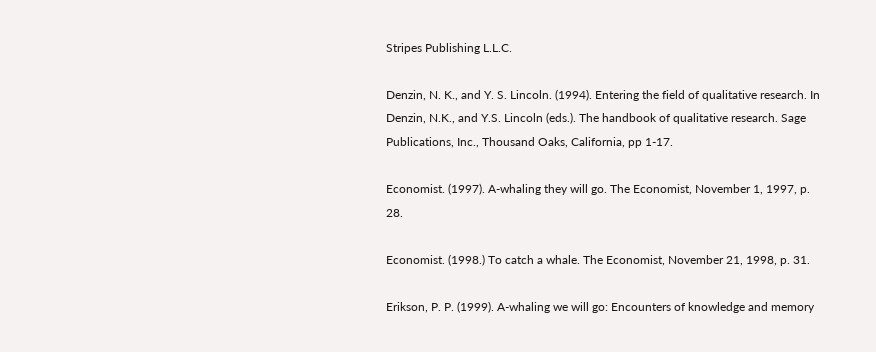Stripes Publishing L.L.C.

Denzin, N. K., and Y. S. Lincoln. (1994). Entering the field of qualitative research. In Denzin, N.K., and Y.S. Lincoln (eds.). The handbook of qualitative research. Sage Publications, Inc., Thousand Oaks, California, pp 1-17.

Economist. (1997). A-whaling they will go. The Economist, November 1, 1997, p. 28.

Economist. (1998.) To catch a whale. The Economist, November 21, 1998, p. 31.

Erikson, P. P. (1999). A-whaling we will go: Encounters of knowledge and memory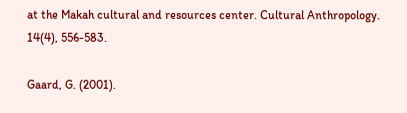at the Makah cultural and resources center. Cultural Anthropology. 14(4), 556-583.

Gaard, G. (2001).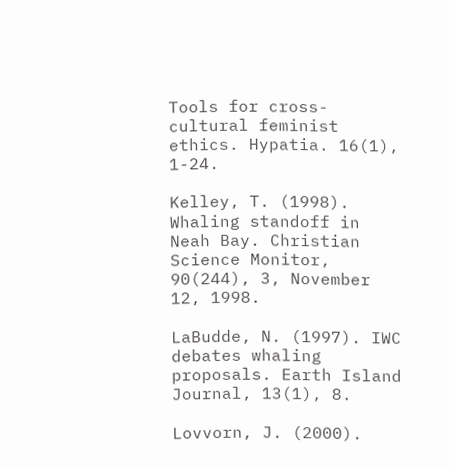Tools for cross-cultural feminist ethics. Hypatia. 16(1), 1-24.

Kelley, T. (1998). Whaling standoff in Neah Bay. Christian Science Monitor, 90(244), 3, November 12, 1998.

LaBudde, N. (1997). IWC debates whaling proposals. Earth Island Journal, 13(1), 8.

Lovvorn, J. (2000).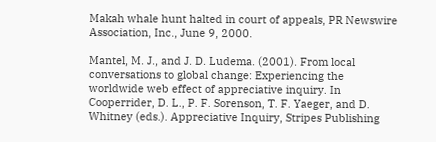Makah whale hunt halted in court of appeals, PR Newswire Association, Inc., June 9, 2000.

Mantel, M. J., and J. D. Ludema. (2001). From local conversations to global change: Experiencing the worldwide web effect of appreciative inquiry. In Cooperrider, D. L., P. F. Sorenson, T. F. Yaeger, and D. Whitney (eds.). Appreciative Inquiry, Stripes Publishing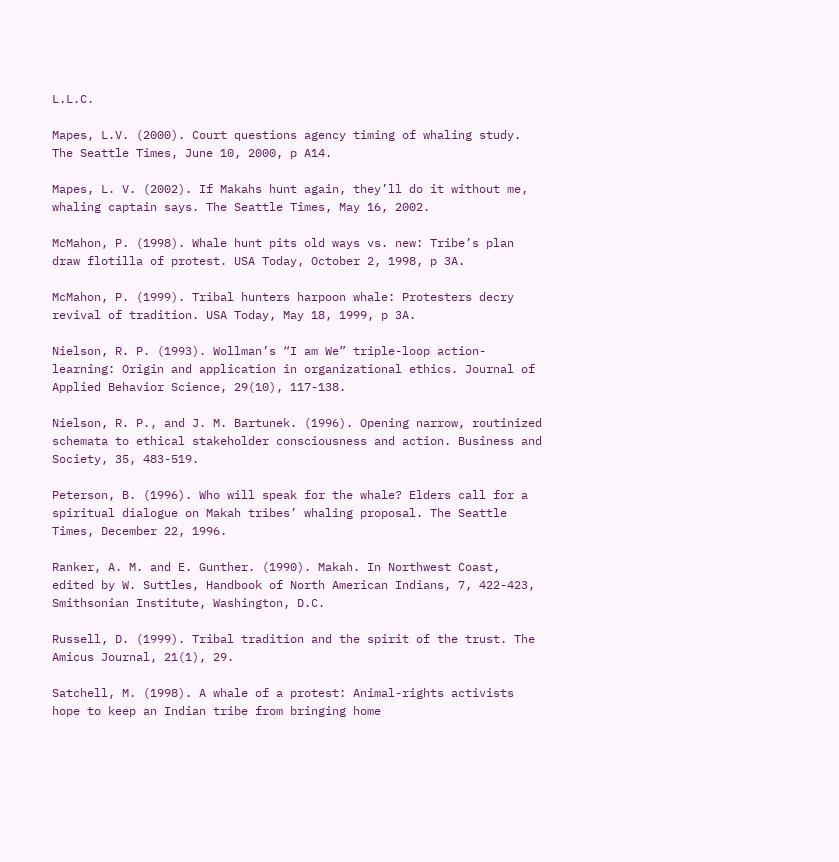L.L.C.

Mapes, L.V. (2000). Court questions agency timing of whaling study. The Seattle Times, June 10, 2000, p A14.

Mapes, L. V. (2002). If Makahs hunt again, they’ll do it without me, whaling captain says. The Seattle Times, May 16, 2002.

McMahon, P. (1998). Whale hunt pits old ways vs. new: Tribe’s plan draw flotilla of protest. USA Today, October 2, 1998, p 3A.

McMahon, P. (1999). Tribal hunters harpoon whale: Protesters decry revival of tradition. USA Today, May 18, 1999, p 3A.

Nielson, R. P. (1993). Wollman’s “I am We” triple-loop action-learning: Origin and application in organizational ethics. Journal of Applied Behavior Science, 29(10), 117-138.

Nielson, R. P., and J. M. Bartunek. (1996). Opening narrow, routinized schemata to ethical stakeholder consciousness and action. Business and Society, 35, 483-519.

Peterson, B. (1996). Who will speak for the whale? Elders call for a spiritual dialogue on Makah tribes’ whaling proposal. The Seattle Times, December 22, 1996.

Ranker, A. M. and E. Gunther. (1990). Makah. In Northwest Coast, edited by W. Suttles, Handbook of North American Indians, 7, 422-423, Smithsonian Institute, Washington, D.C.

Russell, D. (1999). Tribal tradition and the spirit of the trust. The Amicus Journal, 21(1), 29.

Satchell, M. (1998). A whale of a protest: Animal-rights activists hope to keep an Indian tribe from bringing home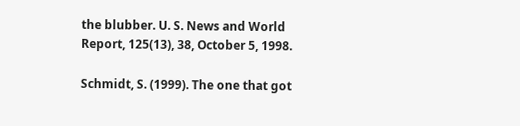the blubber. U. S. News and World Report, 125(13), 38, October 5, 1998.

Schmidt, S. (1999). The one that got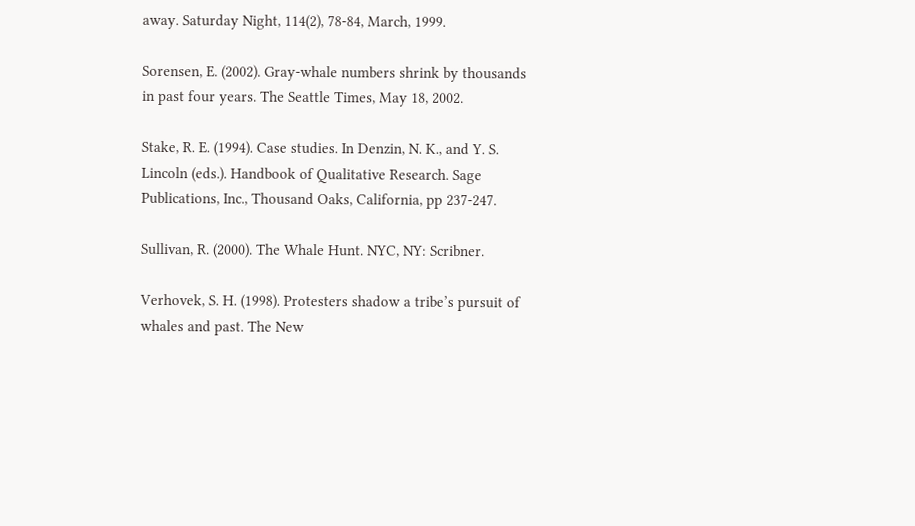away. Saturday Night, 114(2), 78-84, March, 1999.

Sorensen, E. (2002). Gray-whale numbers shrink by thousands in past four years. The Seattle Times, May 18, 2002.

Stake, R. E. (1994). Case studies. In Denzin, N. K., and Y. S. Lincoln (eds.). Handbook of Qualitative Research. Sage Publications, Inc., Thousand Oaks, California, pp 237-247.

Sullivan, R. (2000). The Whale Hunt. NYC, NY: Scribner.

Verhovek, S. H. (1998). Protesters shadow a tribe’s pursuit of whales and past. The New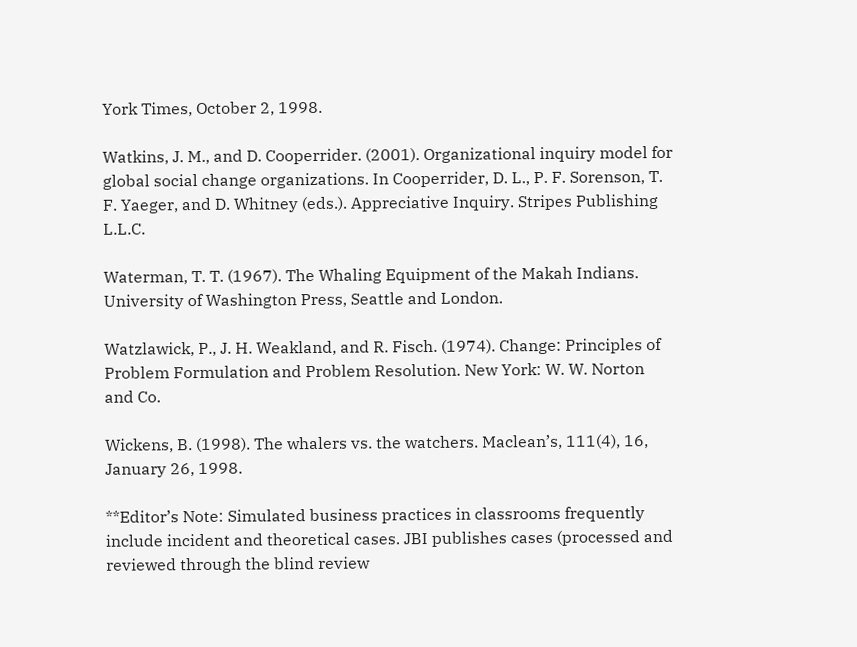York Times, October 2, 1998.

Watkins, J. M., and D. Cooperrider. (2001). Organizational inquiry model for global social change organizations. In Cooperrider, D. L., P. F. Sorenson, T. F. Yaeger, and D. Whitney (eds.). Appreciative Inquiry. Stripes Publishing L.L.C.

Waterman, T. T. (1967). The Whaling Equipment of the Makah Indians. University of Washington Press, Seattle and London.

Watzlawick, P., J. H. Weakland, and R. Fisch. (1974). Change: Principles of Problem Formulation and Problem Resolution. New York: W. W. Norton and Co.

Wickens, B. (1998). The whalers vs. the watchers. Maclean’s, 111(4), 16, January 26, 1998.

**Editor’s Note: Simulated business practices in classrooms frequently include incident and theoretical cases. JBI publishes cases (processed and reviewed through the blind review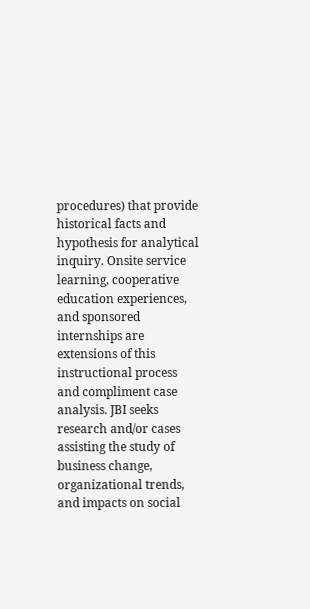procedures) that provide historical facts and hypothesis for analytical inquiry. Onsite service learning, cooperative education experiences, and sponsored internships are extensions of this instructional process and compliment case analysis. JBI seeks research and/or cases assisting the study of business change, organizational trends, and impacts on social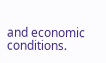and economic conditions.